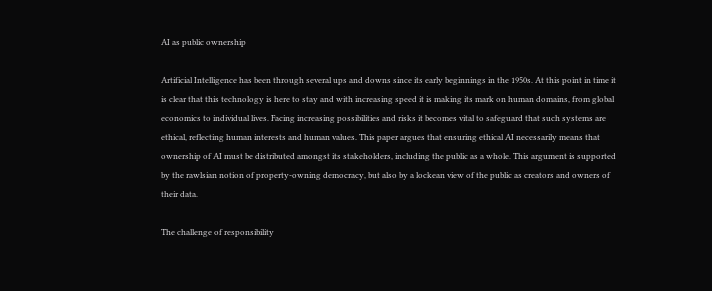AI as public ownership

Artificial Intelligence has been through several ups and downs since its early beginnings in the 1950s. At this point in time it is clear that this technology is here to stay and with increasing speed it is making its mark on human domains, from global economics to individual lives. Facing increasing possibilities and risks it becomes vital to safeguard that such systems are ethical, reflecting human interests and human values. This paper argues that ensuring ethical AI necessarily means that ownership of AI must be distributed amongst its stakeholders, including the public as a whole. This argument is supported by the rawlsian notion of property-owning democracy, but also by a lockean view of the public as creators and owners of their data.

The challenge of responsibility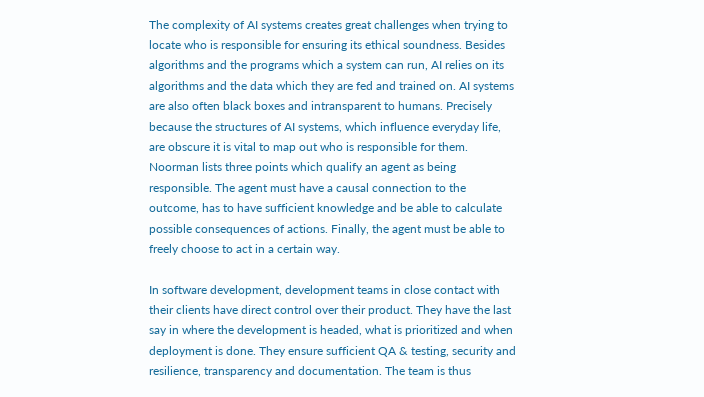The complexity of AI systems creates great challenges when trying to locate who is responsible for ensuring its ethical soundness. Besides algorithms and the programs which a system can run, AI relies on its algorithms and the data which they are fed and trained on. AI systems are also often black boxes and intransparent to humans. Precisely because the structures of AI systems, which influence everyday life, are obscure it is vital to map out who is responsible for them. Noorman lists three points which qualify an agent as being responsible. The agent must have a causal connection to the outcome, has to have sufficient knowledge and be able to calculate possible consequences of actions. Finally, the agent must be able to freely choose to act in a certain way.

In software development, development teams in close contact with their clients have direct control over their product. They have the last say in where the development is headed, what is prioritized and when deployment is done. They ensure sufficient QA & testing, security and resilience, transparency and documentation. The team is thus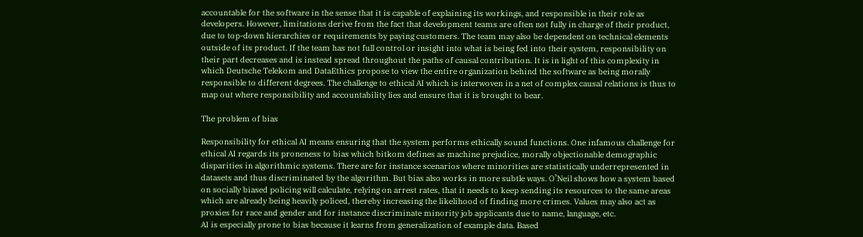accountable for the software in the sense that it is capable of explaining its workings, and responsible in their role as developers. However, limitations derive from the fact that development teams are often not fully in charge of their product, due to top-down hierarchies or requirements by paying customers. The team may also be dependent on technical elements outside of its product. If the team has not full control or insight into what is being fed into their system, responsibility on their part decreases and is instead spread throughout the paths of causal contribution. It is in light of this complexity in which Deutsche Telekom and DataEthics propose to view the entire organization behind the software as being morally responsible to different degrees. The challenge to ethical AI which is interwoven in a net of complex causal relations is thus to map out where responsibility and accountability lies and ensure that it is brought to bear.

The problem of bias

Responsibility for ethical AI means ensuring that the system performs ethically sound functions. One infamous challenge for ethical AI regards its proneness to bias which bitkom defines as machine prejudice, morally objectionable demographic disparities in algorithmic systems. There are for instance scenarios where minorities are statistically underrepresented in datasets and thus discriminated by the algorithm. But bias also works in more subtle ways. O’Neil shows how a system based on socially biased policing will calculate, relying on arrest rates, that it needs to keep sending its resources to the same areas which are already being heavily policed, thereby increasing the likelihood of finding more crimes. Values may also act as proxies for race and gender and for instance discriminate minority job applicants due to name, language, etc.
AI is especially prone to bias because it learns from generalization of example data. Based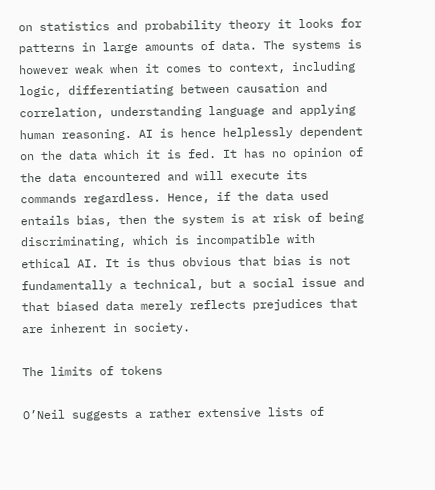on statistics and probability theory it looks for patterns in large amounts of data. The systems is however weak when it comes to context, including logic, differentiating between causation and correlation, understanding language and applying human reasoning. AI is hence helplessly dependent on the data which it is fed. It has no opinion of the data encountered and will execute its commands regardless. Hence, if the data used entails bias, then the system is at risk of being discriminating, which is incompatible with ethical AI. It is thus obvious that bias is not fundamentally a technical, but a social issue and that biased data merely reflects prejudices that are inherent in society.

The limits of tokens

O’Neil suggests a rather extensive lists of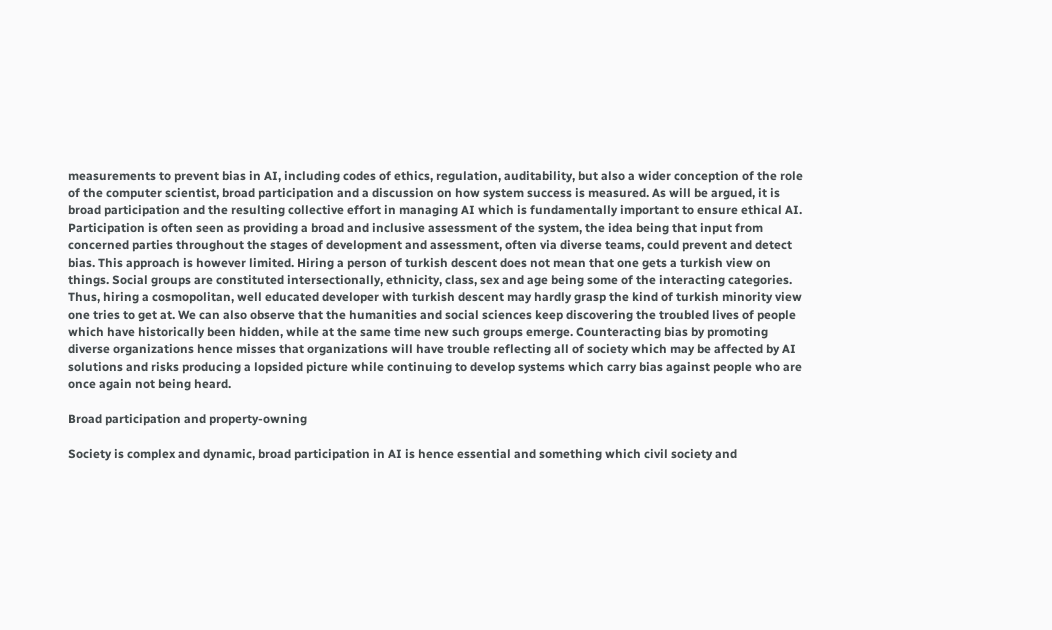measurements to prevent bias in AI, including codes of ethics, regulation, auditability, but also a wider conception of the role of the computer scientist, broad participation and a discussion on how system success is measured. As will be argued, it is broad participation and the resulting collective effort in managing AI which is fundamentally important to ensure ethical AI. Participation is often seen as providing a broad and inclusive assessment of the system, the idea being that input from concerned parties throughout the stages of development and assessment, often via diverse teams, could prevent and detect bias. This approach is however limited. Hiring a person of turkish descent does not mean that one gets a turkish view on things. Social groups are constituted intersectionally, ethnicity, class, sex and age being some of the interacting categories. Thus, hiring a cosmopolitan, well educated developer with turkish descent may hardly grasp the kind of turkish minority view one tries to get at. We can also observe that the humanities and social sciences keep discovering the troubled lives of people which have historically been hidden, while at the same time new such groups emerge. Counteracting bias by promoting diverse organizations hence misses that organizations will have trouble reflecting all of society which may be affected by AI solutions and risks producing a lopsided picture while continuing to develop systems which carry bias against people who are once again not being heard.

Broad participation and property-owning

Society is complex and dynamic, broad participation in AI is hence essential and something which civil society and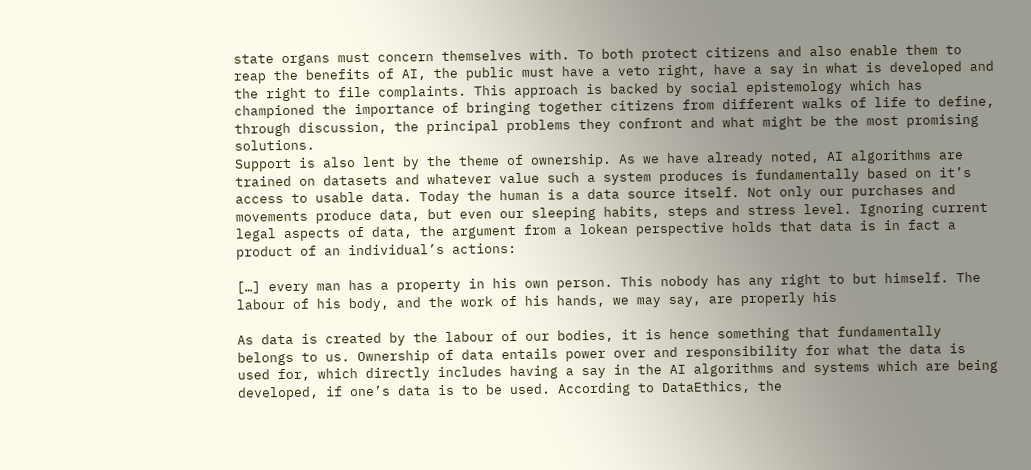state organs must concern themselves with. To both protect citizens and also enable them to reap the benefits of AI, the public must have a veto right, have a say in what is developed and the right to file complaints. This approach is backed by social epistemology which has championed the importance of bringing together citizens from different walks of life to define, through discussion, the principal problems they confront and what might be the most promising solutions.
Support is also lent by the theme of ownership. As we have already noted, AI algorithms are trained on datasets and whatever value such a system produces is fundamentally based on it’s access to usable data. Today the human is a data source itself. Not only our purchases and movements produce data, but even our sleeping habits, steps and stress level. Ignoring current legal aspects of data, the argument from a lokean perspective holds that data is in fact a product of an individual’s actions:

[…] every man has a property in his own person. This nobody has any right to but himself. The labour of his body, and the work of his hands, we may say, are properly his

As data is created by the labour of our bodies, it is hence something that fundamentally belongs to us. Ownership of data entails power over and responsibility for what the data is used for, which directly includes having a say in the AI algorithms and systems which are being developed, if one’s data is to be used. According to DataEthics, the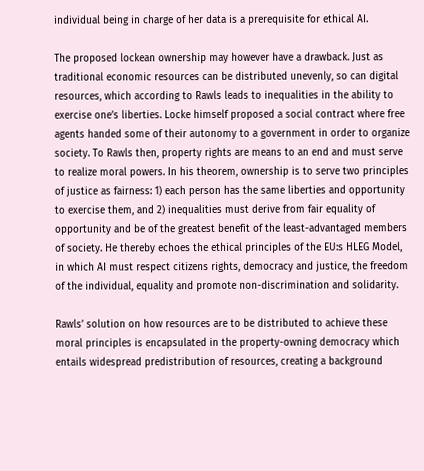individual being in charge of her data is a prerequisite for ethical AI.

The proposed lockean ownership may however have a drawback. Just as traditional economic resources can be distributed unevenly, so can digital resources, which according to Rawls leads to inequalities in the ability to exercise one’s liberties. Locke himself proposed a social contract where free agents handed some of their autonomy to a government in order to organize society. To Rawls then, property rights are means to an end and must serve to realize moral powers. In his theorem, ownership is to serve two principles of justice as fairness: 1) each person has the same liberties and opportunity to exercise them, and 2) inequalities must derive from fair equality of opportunity and be of the greatest benefit of the least-advantaged members of society. He thereby echoes the ethical principles of the EU:s HLEG Model, in which AI must respect citizens rights, democracy and justice, the freedom of the individual, equality and promote non-discrimination and solidarity.

Rawls’ solution on how resources are to be distributed to achieve these moral principles is encapsulated in the property-owning democracy which entails widespread predistribution of resources, creating a background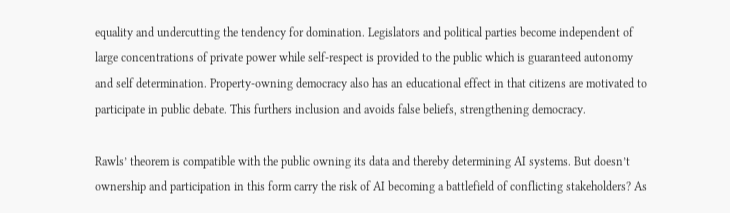equality and undercutting the tendency for domination. Legislators and political parties become independent of large concentrations of private power while self-respect is provided to the public which is guaranteed autonomy and self determination. Property-owning democracy also has an educational effect in that citizens are motivated to participate in public debate. This furthers inclusion and avoids false beliefs, strengthening democracy.

Rawls’ theorem is compatible with the public owning its data and thereby determining AI systems. But doesn’t ownership and participation in this form carry the risk of AI becoming a battlefield of conflicting stakeholders? As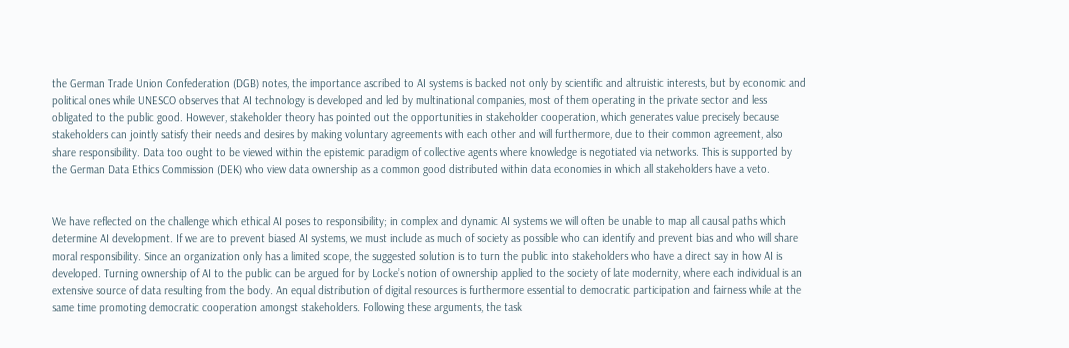the German Trade Union Confederation (DGB) notes, the importance ascribed to AI systems is backed not only by scientific and altruistic interests, but by economic and political ones while UNESCO observes that AI technology is developed and led by multinational companies, most of them operating in the private sector and less obligated to the public good. However, stakeholder theory has pointed out the opportunities in stakeholder cooperation, which generates value precisely because stakeholders can jointly satisfy their needs and desires by making voluntary agreements with each other and will furthermore, due to their common agreement, also share responsibility. Data too ought to be viewed within the epistemic paradigm of collective agents where knowledge is negotiated via networks. This is supported by the German Data Ethics Commission (DEK) who view data ownership as a common good distributed within data economies in which all stakeholders have a veto.


We have reflected on the challenge which ethical AI poses to responsibility; in complex and dynamic AI systems we will often be unable to map all causal paths which determine AI development. If we are to prevent biased AI systems, we must include as much of society as possible who can identify and prevent bias and who will share moral responsibility. Since an organization only has a limited scope, the suggested solution is to turn the public into stakeholders who have a direct say in how AI is developed. Turning ownership of AI to the public can be argued for by Locke’s notion of ownership applied to the society of late modernity, where each individual is an extensive source of data resulting from the body. An equal distribution of digital resources is furthermore essential to democratic participation and fairness while at the same time promoting democratic cooperation amongst stakeholders. Following these arguments, the task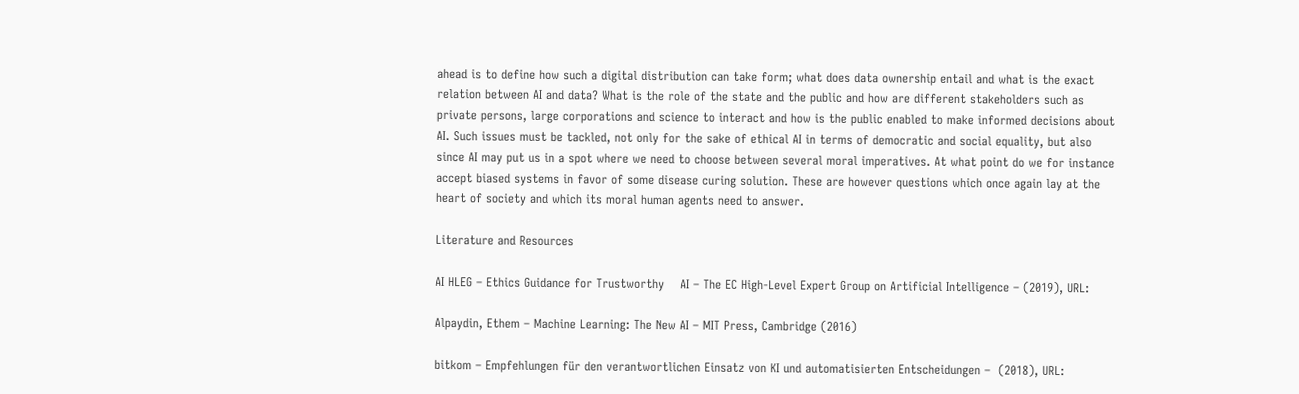ahead is to define how such a digital distribution can take form; what does data ownership entail and what is the exact relation between AI and data? What is the role of the state and the public and how are different stakeholders such as private persons, large corporations and science to interact and how is the public enabled to make informed decisions about AI. Such issues must be tackled, not only for the sake of ethical AI in terms of democratic and social equality, but also since AI may put us in a spot where we need to choose between several moral imperatives. At what point do we for instance accept biased systems in favor of some disease curing solution. These are however questions which once again lay at the heart of society and which its moral human agents need to answer.

Literature and Resources

AI HLEG – Ethics Guidance for Trustworthy    AI – The EC High-Level Expert Group on Artificial Intelligence – (2019), URL:

Alpaydin, Ethem – Machine Learning: The New AI – MIT Press, Cambridge (2016)

bitkom – Empfehlungen für den verantwortlichen Einsatz von KI und automatisierten Entscheidungen –  (2018), URL: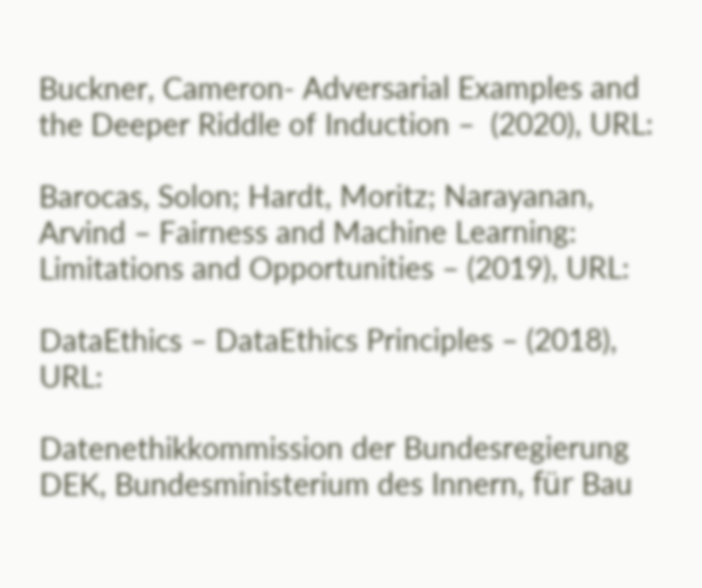Buckner, Cameron- Adversarial Examples and the Deeper Riddle of Induction –  (2020), URL:

Barocas, Solon; Hardt, Moritz; Narayanan, Arvind – Fairness and Machine Learning:  Limitations and Opportunities – (2019), URL:

DataEthics – DataEthics Principles – (2018), URL:

Datenethikkommission der Bundesregierung DEK, Bundesministerium des Innern, für Bau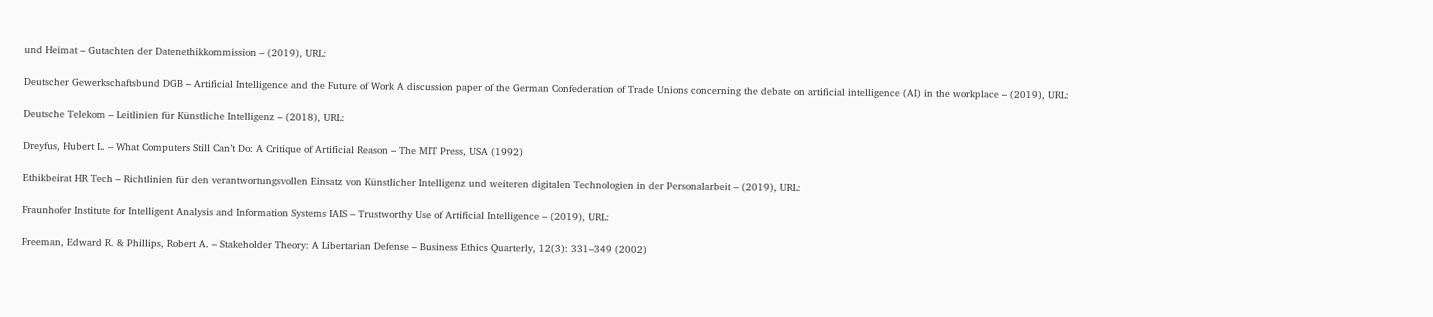und Heimat – Gutachten der Datenethikkommission – (2019), URL:

Deutscher Gewerkschaftsbund DGB – Artificial Intelligence and the Future of Work A discussion paper of the German Confederation of Trade Unions concerning the debate on artificial intelligence (AI) in the workplace – (2019), URL:

Deutsche Telekom – Leitlinien für Künstliche Intelligenz – (2018), URL:

Dreyfus, Hubert L. – What Computers Still Can’t Do: A Critique of Artificial Reason – The MIT Press, USA (1992)

Ethikbeirat HR Tech – Richtlinien für den verantwortungsvollen Einsatz von Künstlicher Intelligenz und weiteren digitalen Technologien in der Personalarbeit – (2019), URL:

Fraunhofer Institute for Intelligent Analysis and Information Systems IAIS – Trustworthy Use of Artificial Intelligence – (2019), URL:

Freeman, Edward R. & Phillips, Robert A. – Stakeholder Theory: A Libertarian Defense – Business Ethics Quarterly, 12(3): 331–349 (2002)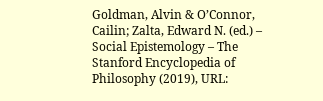Goldman, Alvin & O’Connor, Cailin; Zalta, Edward N. (ed.) – Social Epistemology – The Stanford Encyclopedia of Philosophy (2019), URL: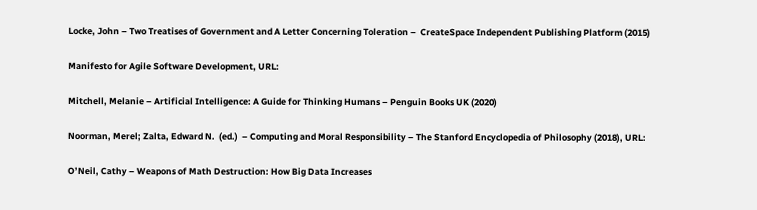Locke, John – Two Treatises of Government and A Letter Concerning Toleration –  CreateSpace Independent Publishing Platform (2015)

Manifesto for Agile Software Development, URL:

Mitchell, Melanie – Artificial Intelligence: A Guide for Thinking Humans – Penguin Books UK (2020)

Noorman, Merel; Zalta, Edward N.  (ed.)  – Computing and Moral Responsibility – The Stanford Encyclopedia of Philosophy (2018), URL:

O’Neil, Cathy – Weapons of Math Destruction: How Big Data Increases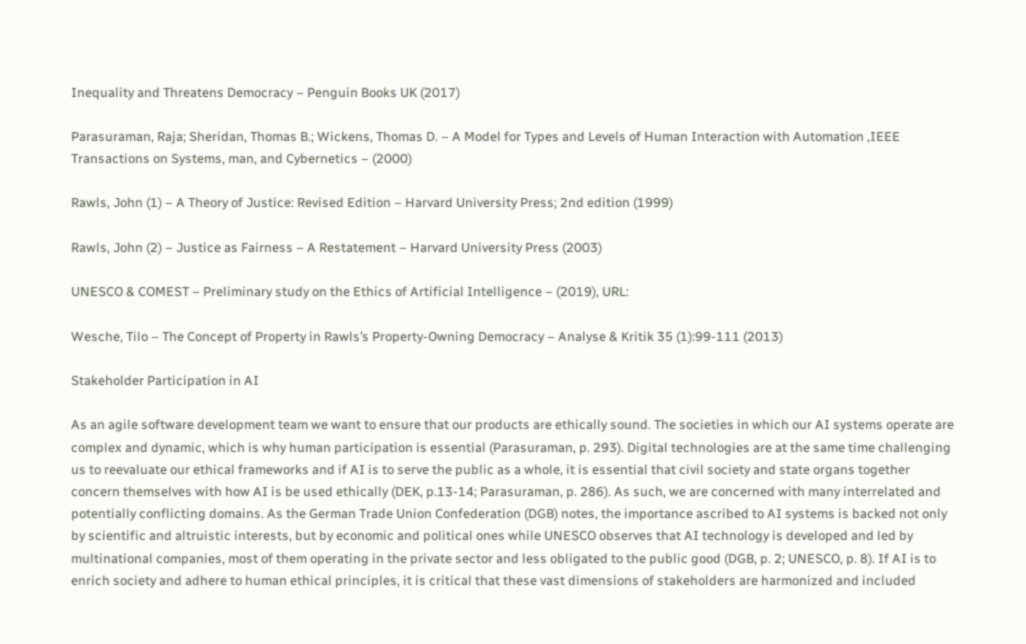Inequality and Threatens Democracy – Penguin Books UK (2017)

Parasuraman, Raja; Sheridan, Thomas B.; Wickens, Thomas D. – A Model for Types and Levels of Human Interaction with Automation ,IEEE Transactions on Systems, man, and Cybernetics – (2000)

Rawls, John (1) – A Theory of Justice: Revised Edition – Harvard University Press; 2nd edition (1999)

Rawls, John (2) – Justice as Fairness – A Restatement – Harvard University Press (2003)

UNESCO & COMEST – Preliminary study on the Ethics of Artificial Intelligence – (2019), URL:

Wesche, Tilo – The Concept of Property in Rawls’s Property-Owning Democracy – Analyse & Kritik 35 (1):99-111 (2013)

Stakeholder Participation in AI

As an agile software development team we want to ensure that our products are ethically sound. The societies in which our AI systems operate are complex and dynamic, which is why human participation is essential (Parasuraman, p. 293). Digital technologies are at the same time challenging us to reevaluate our ethical frameworks and if AI is to serve the public as a whole, it is essential that civil society and state organs together concern themselves with how AI is be used ethically (DEK, p.13-14; Parasuraman, p. 286). As such, we are concerned with many interrelated and potentially conflicting domains. As the German Trade Union Confederation (DGB) notes, the importance ascribed to AI systems is backed not only by scientific and altruistic interests, but by economic and political ones while UNESCO observes that AI technology is developed and led by multinational companies, most of them operating in the private sector and less obligated to the public good (DGB, p. 2; UNESCO, p. 8). If AI is to enrich society and adhere to human ethical principles, it is critical that these vast dimensions of stakeholders are harmonized and included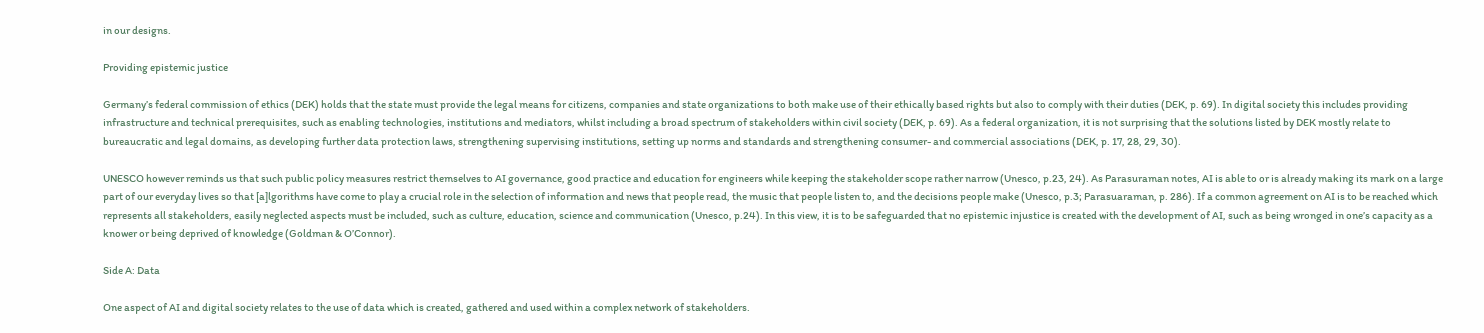in our designs.

Providing epistemic justice

Germany’s federal commission of ethics (DEK) holds that the state must provide the legal means for citizens, companies and state organizations to both make use of their ethically based rights but also to comply with their duties (DEK, p. 69). In digital society this includes providing infrastructure and technical prerequisites, such as enabling technologies, institutions and mediators, whilst including a broad spectrum of stakeholders within civil society (DEK, p. 69). As a federal organization, it is not surprising that the solutions listed by DEK mostly relate to bureaucratic and legal domains, as developing further data protection laws, strengthening supervising institutions, setting up norms and standards and strengthening consumer- and commercial associations (DEK, p. 17, 28, 29, 30).

UNESCO however reminds us that such public policy measures restrict themselves to AI governance, good practice and education for engineers while keeping the stakeholder scope rather narrow (Unesco, p.23, 24). As Parasuraman notes, AI is able to or is already making its mark on a large part of our everyday lives so that [a]lgorithms have come to play a crucial role in the selection of information and news that people read, the music that people listen to, and the decisions people make (Unesco, p.3; Parasuaraman, p. 286). If a common agreement on AI is to be reached which represents all stakeholders, easily neglected aspects must be included, such as culture, education, science and communication (Unesco, p.24). In this view, it is to be safeguarded that no epistemic injustice is created with the development of AI, such as being wronged in one’s capacity as a knower or being deprived of knowledge (Goldman & O’Connor).

Side A: Data

One aspect of AI and digital society relates to the use of data which is created, gathered and used within a complex network of stakeholders.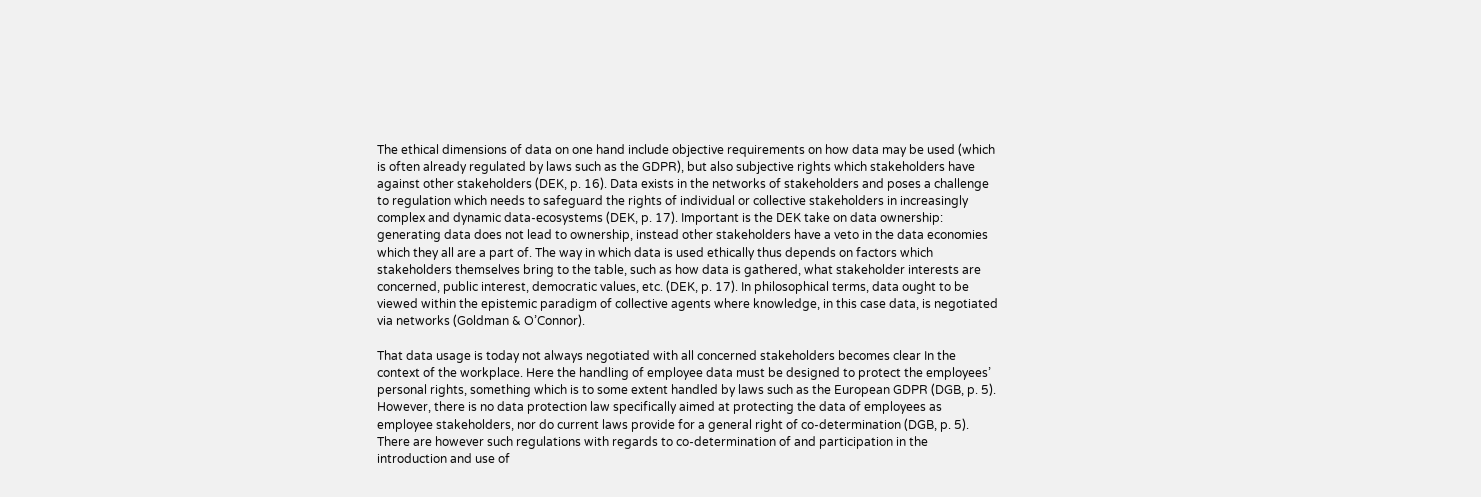The ethical dimensions of data on one hand include objective requirements on how data may be used (which is often already regulated by laws such as the GDPR), but also subjective rights which stakeholders have against other stakeholders (DEK, p. 16). Data exists in the networks of stakeholders and poses a challenge to regulation which needs to safeguard the rights of individual or collective stakeholders in increasingly complex and dynamic data-ecosystems (DEK, p. 17). Important is the DEK take on data ownership: generating data does not lead to ownership, instead other stakeholders have a veto in the data economies which they all are a part of. The way in which data is used ethically thus depends on factors which stakeholders themselves bring to the table, such as how data is gathered, what stakeholder interests are concerned, public interest, democratic values, etc. (DEK, p. 17). In philosophical terms, data ought to be viewed within the epistemic paradigm of collective agents where knowledge, in this case data, is negotiated via networks (Goldman & O’Connor).

That data usage is today not always negotiated with all concerned stakeholders becomes clear In the context of the workplace. Here the handling of employee data must be designed to protect the employees’ personal rights, something which is to some extent handled by laws such as the European GDPR (DGB, p. 5). However, there is no data protection law specifically aimed at protecting the data of employees as employee stakeholders, nor do current laws provide for a general right of co-determination (DGB, p. 5). There are however such regulations with regards to co-determination of and participation in the introduction and use of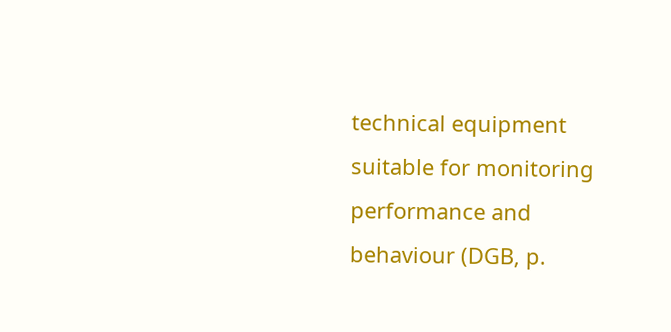technical equipment suitable for monitoring performance and behaviour (DGB, p.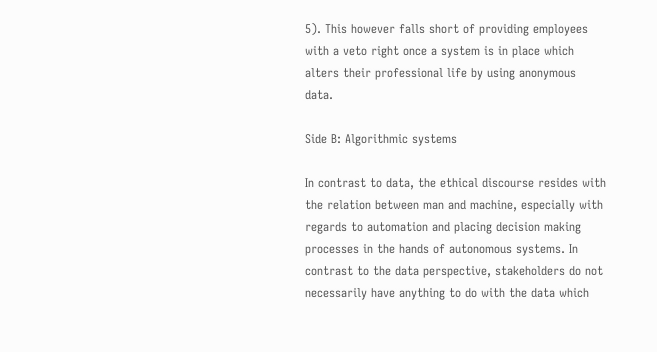5). This however falls short of providing employees with a veto right once a system is in place which alters their professional life by using anonymous data.

Side B: Algorithmic systems

In contrast to data, the ethical discourse resides with the relation between man and machine, especially with regards to automation and placing decision making processes in the hands of autonomous systems. In contrast to the data perspective, stakeholders do not necessarily have anything to do with the data which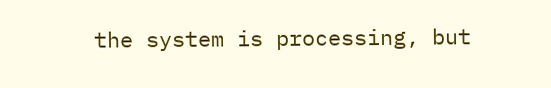the system is processing, but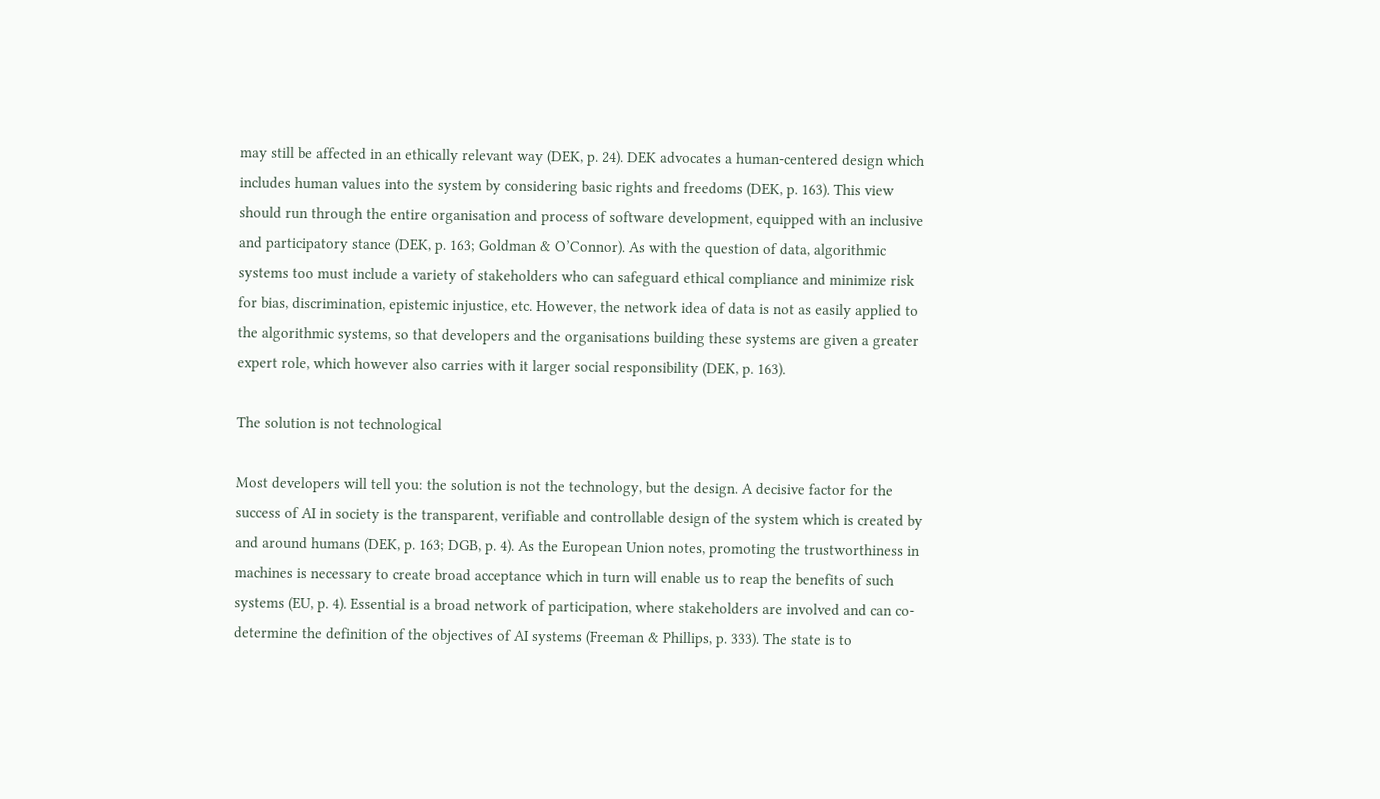may still be affected in an ethically relevant way (DEK, p. 24). DEK advocates a human-centered design which includes human values into the system by considering basic rights and freedoms (DEK, p. 163). This view should run through the entire organisation and process of software development, equipped with an inclusive and participatory stance (DEK, p. 163; Goldman & O’Connor). As with the question of data, algorithmic systems too must include a variety of stakeholders who can safeguard ethical compliance and minimize risk for bias, discrimination, epistemic injustice, etc. However, the network idea of data is not as easily applied to the algorithmic systems, so that developers and the organisations building these systems are given a greater expert role, which however also carries with it larger social responsibility (DEK, p. 163).

The solution is not technological

Most developers will tell you: the solution is not the technology, but the design. A decisive factor for the success of AI in society is the transparent, verifiable and controllable design of the system which is created by and around humans (DEK, p. 163; DGB, p. 4). As the European Union notes, promoting the trustworthiness in machines is necessary to create broad acceptance which in turn will enable us to reap the benefits of such systems (EU, p. 4). Essential is a broad network of participation, where stakeholders are involved and can co-determine the definition of the objectives of AI systems (Freeman & Phillips, p. 333). The state is to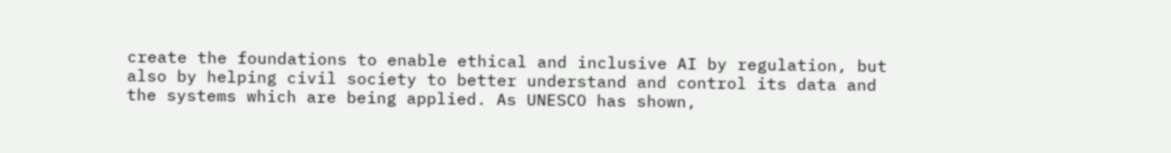create the foundations to enable ethical and inclusive AI by regulation, but also by helping civil society to better understand and control its data and the systems which are being applied. As UNESCO has shown,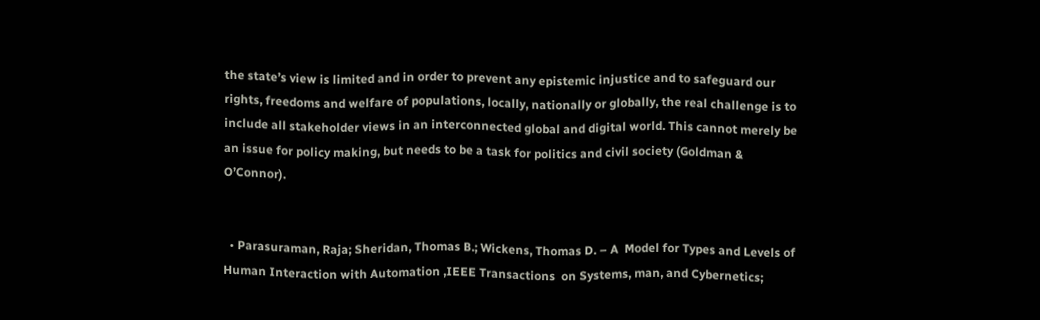the state’s view is limited and in order to prevent any epistemic injustice and to safeguard our rights, freedoms and welfare of populations, locally, nationally or globally, the real challenge is to include all stakeholder views in an interconnected global and digital world. This cannot merely be an issue for policy making, but needs to be a task for politics and civil society (Goldman & O’Connor).


  • Parasuraman, Raja; Sheridan, Thomas B.; Wickens, Thomas D. – A  Model for Types and Levels of Human Interaction with Automation ,IEEE Transactions  on Systems, man, and Cybernetics;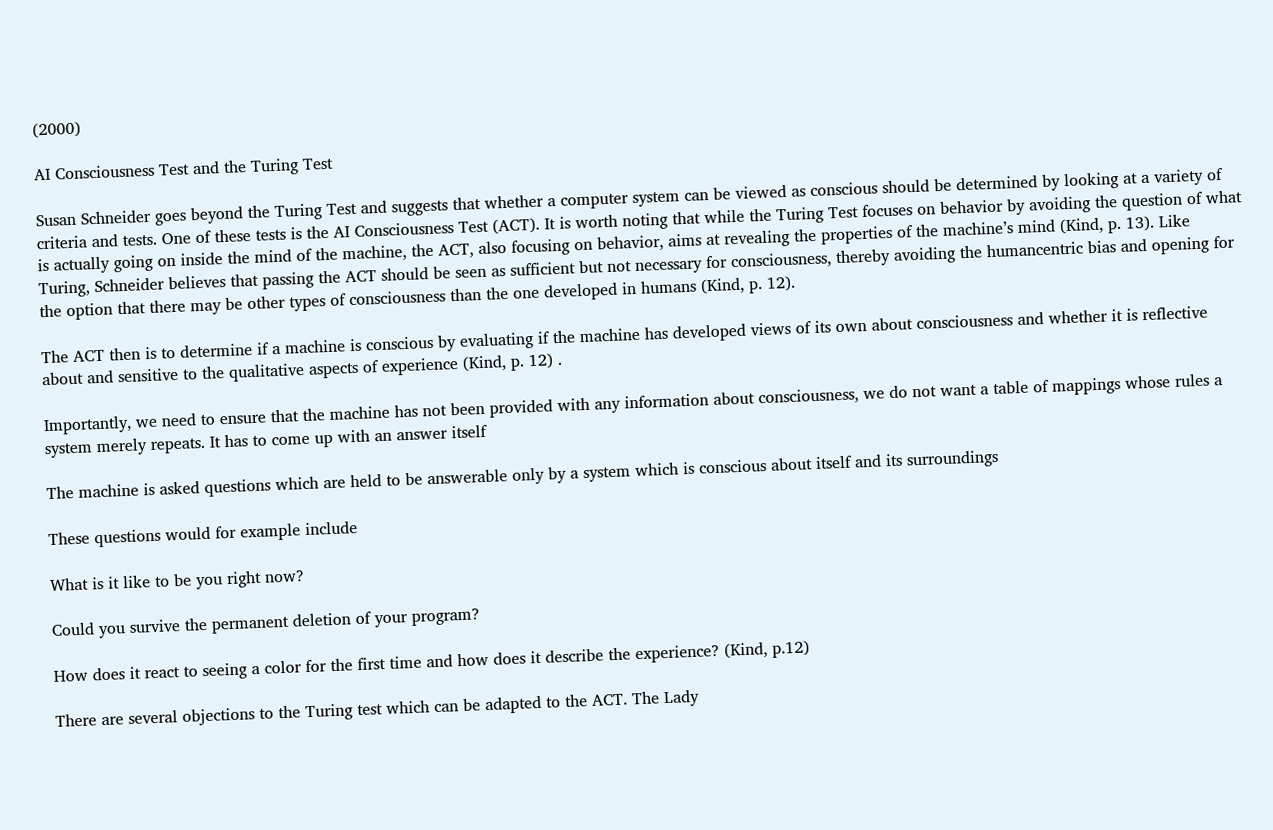(2000)

AI Consciousness Test and the Turing Test

Susan Schneider goes beyond the Turing Test and suggests that whether a computer system can be viewed as conscious should be determined by looking at a variety of criteria and tests. One of these tests is the AI Consciousness Test (ACT). It is worth noting that while the Turing Test focuses on behavior by avoiding the question of what is actually going on inside the mind of the machine, the ACT, also focusing on behavior, aims at revealing the properties of the machine’s mind (Kind, p. 13). Like Turing, Schneider believes that passing the ACT should be seen as sufficient but not necessary for consciousness, thereby avoiding the humancentric bias and opening for the option that there may be other types of consciousness than the one developed in humans (Kind, p. 12).

The ACT then is to determine if a machine is conscious by evaluating if the machine has developed views of its own about consciousness and whether it is reflective about and sensitive to the qualitative aspects of experience (Kind, p. 12) .

Importantly, we need to ensure that the machine has not been provided with any information about consciousness, we do not want a table of mappings whose rules a system merely repeats. It has to come up with an answer itself

The machine is asked questions which are held to be answerable only by a system which is conscious about itself and its surroundings

These questions would for example include

What is it like to be you right now?

Could you survive the permanent deletion of your program?

How does it react to seeing a color for the first time and how does it describe the experience? (Kind, p.12)

There are several objections to the Turing test which can be adapted to the ACT. The Lady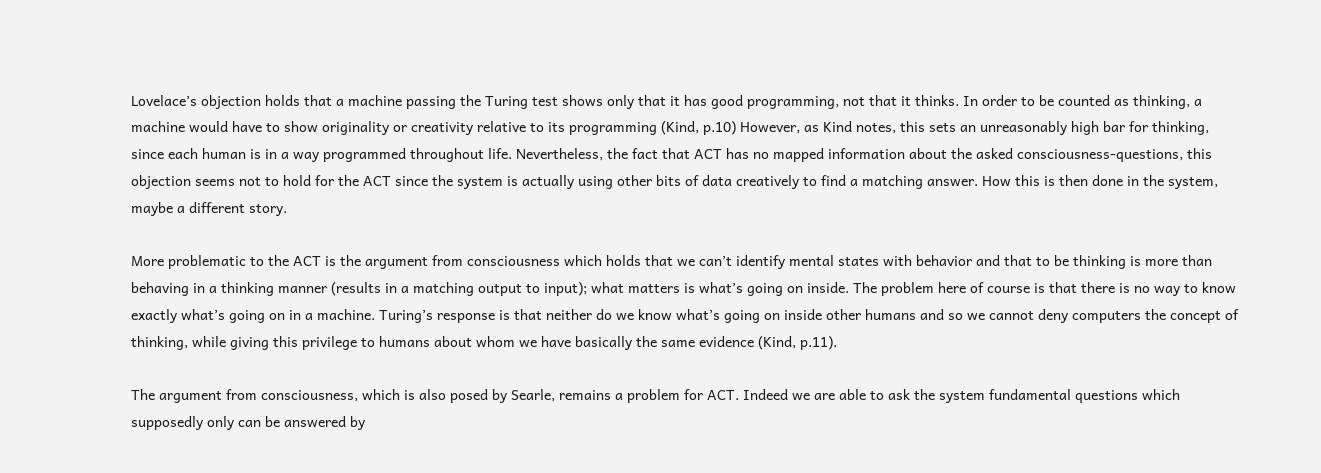Lovelace’s objection holds that a machine passing the Turing test shows only that it has good programming, not that it thinks. In order to be counted as thinking, a machine would have to show originality or creativity relative to its programming (Kind, p.10) However, as Kind notes, this sets an unreasonably high bar for thinking, since each human is in a way programmed throughout life. Nevertheless, the fact that ACT has no mapped information about the asked consciousness-questions, this objection seems not to hold for the ACT since the system is actually using other bits of data creatively to find a matching answer. How this is then done in the system, maybe a different story.

More problematic to the ACT is the argument from consciousness which holds that we can’t identify mental states with behavior and that to be thinking is more than behaving in a thinking manner (results in a matching output to input); what matters is what’s going on inside. The problem here of course is that there is no way to know exactly what’s going on in a machine. Turing’s response is that neither do we know what’s going on inside other humans and so we cannot deny computers the concept of thinking, while giving this privilege to humans about whom we have basically the same evidence (Kind, p.11).

The argument from consciousness, which is also posed by Searle, remains a problem for ACT. Indeed we are able to ask the system fundamental questions which supposedly only can be answered by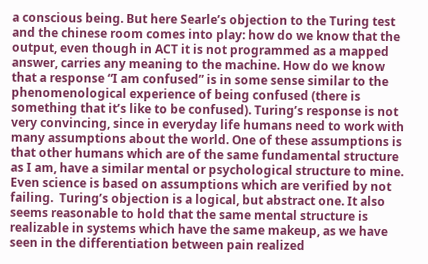a conscious being. But here Searle’s objection to the Turing test and the chinese room comes into play: how do we know that the output, even though in ACT it is not programmed as a mapped answer, carries any meaning to the machine. How do we know that a response “I am confused” is in some sense similar to the phenomenological experience of being confused (there is something that it’s like to be confused). Turing’s response is not very convincing, since in everyday life humans need to work with many assumptions about the world. One of these assumptions is that other humans which are of the same fundamental structure as I am, have a similar mental or psychological structure to mine. Even science is based on assumptions which are verified by not failing.  Turing’s objection is a logical, but abstract one. It also seems reasonable to hold that the same mental structure is realizable in systems which have the same makeup, as we have seen in the differentiation between pain realized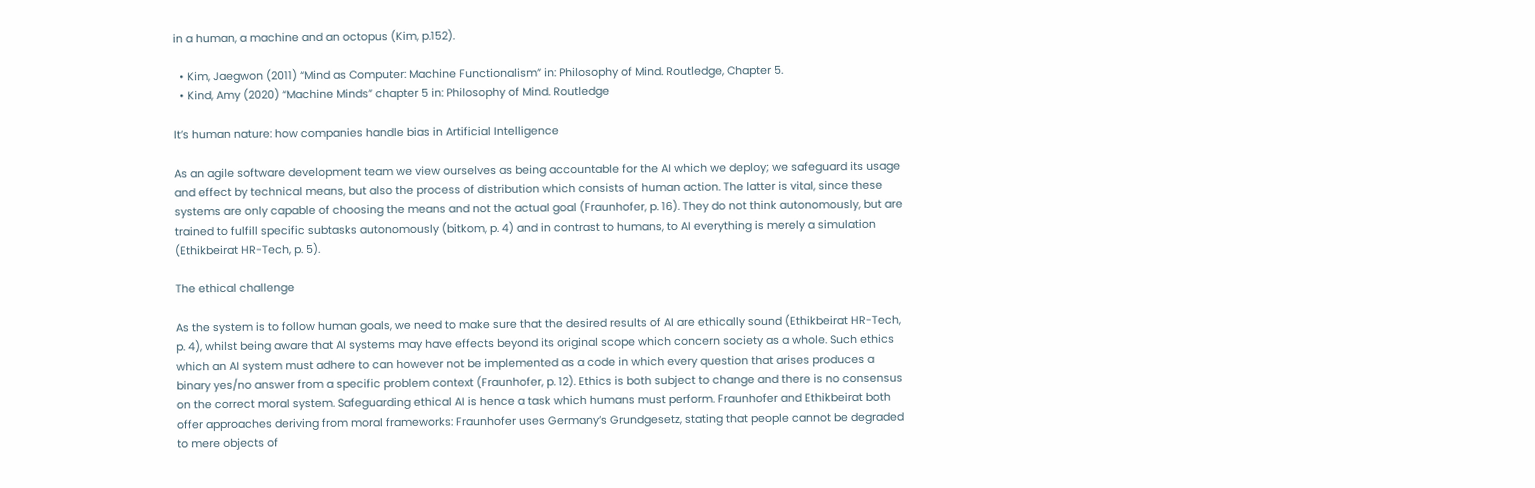in a human, a machine and an octopus (Kim, p.152).

  • Kim, Jaegwon (2011) “Mind as Computer: Machine Functionalism” in: Philosophy of Mind. Routledge, Chapter 5.
  • Kind, Amy (2020) “Machine Minds” chapter 5 in: Philosophy of Mind. Routledge

It’s human nature: how companies handle bias in Artificial Intelligence

As an agile software development team we view ourselves as being accountable for the AI which we deploy; we safeguard its usage and effect by technical means, but also the process of distribution which consists of human action. The latter is vital, since these systems are only capable of choosing the means and not the actual goal (Fraunhofer, p. 16). They do not think autonomously, but are trained to fulfill specific subtasks autonomously (bitkom, p. 4) and in contrast to humans, to AI everything is merely a simulation (Ethikbeirat HR-Tech, p. 5).

The ethical challenge

As the system is to follow human goals, we need to make sure that the desired results of AI are ethically sound (Ethikbeirat HR-Tech, p. 4), whilst being aware that AI systems may have effects beyond its original scope which concern society as a whole. Such ethics which an AI system must adhere to can however not be implemented as a code in which every question that arises produces a binary yes/no answer from a specific problem context (Fraunhofer, p. 12). Ethics is both subject to change and there is no consensus on the correct moral system. Safeguarding ethical AI is hence a task which humans must perform. Fraunhofer and Ethikbeirat both offer approaches deriving from moral frameworks: Fraunhofer uses Germany’s Grundgesetz, stating that people cannot be degraded to mere objects of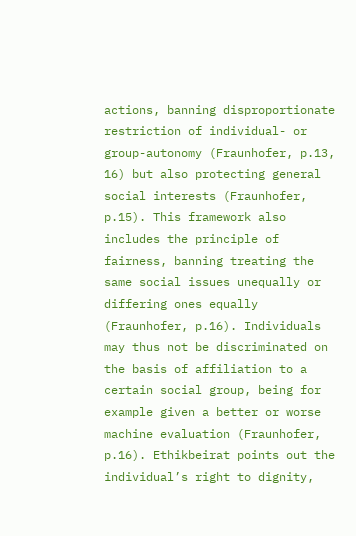actions, banning disproportionate restriction of individual- or group-autonomy (Fraunhofer, p.13, 16) but also protecting general social interests (Fraunhofer, p.15). This framework also includes the principle of fairness, banning treating the same social issues unequally or differing ones equally (Fraunhofer, p.16). Individuals may thus not be discriminated on the basis of affiliation to a certain social group, being for example given a better or worse machine evaluation (Fraunhofer, p.16). Ethikbeirat points out the individual’s right to dignity,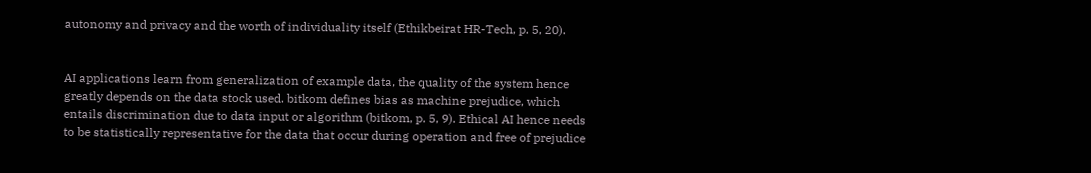autonomy and privacy and the worth of individuality itself (Ethikbeirat HR-Tech, p. 5, 20).


AI applications learn from generalization of example data, the quality of the system hence greatly depends on the data stock used. bitkom defines bias as machine prejudice, which entails discrimination due to data input or algorithm (bitkom, p. 5, 9). Ethical AI hence needs to be statistically representative for the data that occur during operation and free of prejudice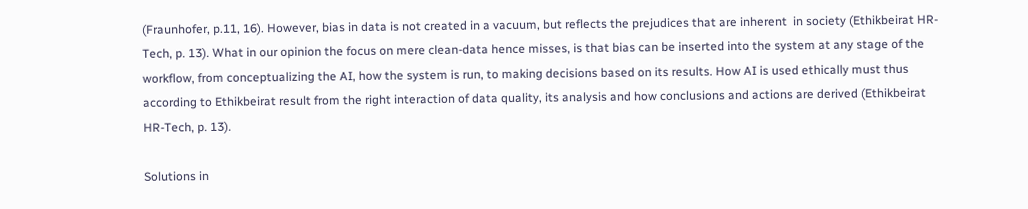(Fraunhofer, p.11, 16). However, bias in data is not created in a vacuum, but reflects the prejudices that are inherent  in society (Ethikbeirat HR-Tech, p. 13). What in our opinion the focus on mere clean-data hence misses, is that bias can be inserted into the system at any stage of the workflow, from conceptualizing the AI, how the system is run, to making decisions based on its results. How AI is used ethically must thus according to Ethikbeirat result from the right interaction of data quality, its analysis and how conclusions and actions are derived (Ethikbeirat HR-Tech, p. 13).

Solutions in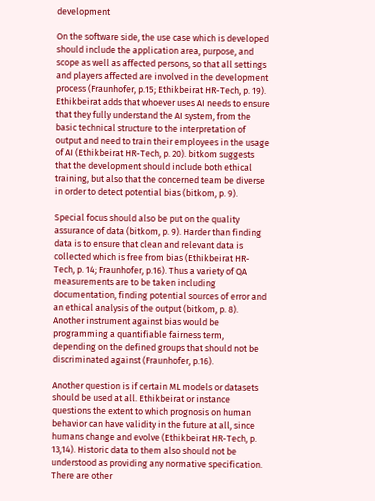development

On the software side, the use case which is developed should include the application area, purpose, and scope as well as affected persons, so that all settings and players affected are involved in the development process (Fraunhofer, p.15; Ethikbeirat HR-Tech, p. 19). Ethikbeirat adds that whoever uses AI needs to ensure that they fully understand the AI system, from the basic technical structure to the interpretation of output and need to train their employees in the usage of AI (Ethikbeirat HR-Tech, p. 20). bitkom suggests that the development should include both ethical training, but also that the concerned team be diverse in order to detect potential bias (bitkom, p. 9).

Special focus should also be put on the quality assurance of data (bitkom, p. 9). Harder than finding data is to ensure that clean and relevant data is collected which is free from bias (Ethikbeirat HR-Tech, p. 14; Fraunhofer, p.16). Thus a variety of QA measurements are to be taken including documentation, finding potential sources of error and an ethical analysis of the output (bitkom, p. 8). Another instrument against bias would be programming a quantifiable fairness term, depending on the defined groups that should not be discriminated against (Fraunhofer, p.16).

Another question is if certain ML models or datasets should be used at all. Ethikbeirat or instance questions the extent to which prognosis on human behavior can have validity in the future at all, since humans change and evolve (Ethikbeirat HR-Tech, p. 13,14). Historic data to them also should not be understood as providing any normative specification. There are other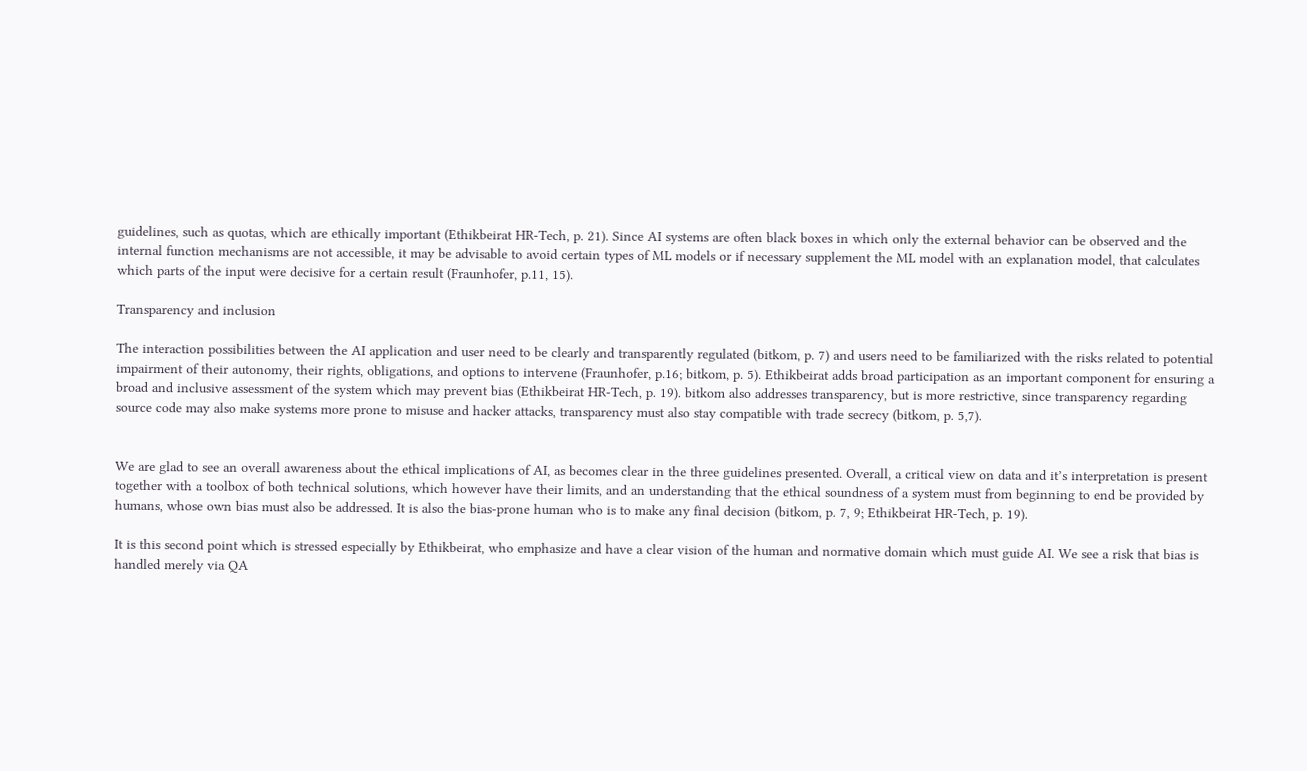guidelines, such as quotas, which are ethically important (Ethikbeirat HR-Tech, p. 21). Since AI systems are often black boxes in which only the external behavior can be observed and the internal function mechanisms are not accessible, it may be advisable to avoid certain types of ML models or if necessary supplement the ML model with an explanation model, that calculates which parts of the input were decisive for a certain result (Fraunhofer, p.11, 15).

Transparency and inclusion

The interaction possibilities between the AI application and user need to be clearly and transparently regulated (bitkom, p. 7) and users need to be familiarized with the risks related to potential impairment of their autonomy, their rights, obligations, and options to intervene (Fraunhofer, p.16; bitkom, p. 5). Ethikbeirat adds broad participation as an important component for ensuring a broad and inclusive assessment of the system which may prevent bias (Ethikbeirat HR-Tech, p. 19). bitkom also addresses transparency, but is more restrictive, since transparency regarding source code may also make systems more prone to misuse and hacker attacks, transparency must also stay compatible with trade secrecy (bitkom, p. 5,7).


We are glad to see an overall awareness about the ethical implications of AI, as becomes clear in the three guidelines presented. Overall, a critical view on data and it’s interpretation is present together with a toolbox of both technical solutions, which however have their limits, and an understanding that the ethical soundness of a system must from beginning to end be provided by humans, whose own bias must also be addressed. It is also the bias-prone human who is to make any final decision (bitkom, p. 7, 9; Ethikbeirat HR-Tech, p. 19).

It is this second point which is stressed especially by Ethikbeirat, who emphasize and have a clear vision of the human and normative domain which must guide AI. We see a risk that bias is handled merely via QA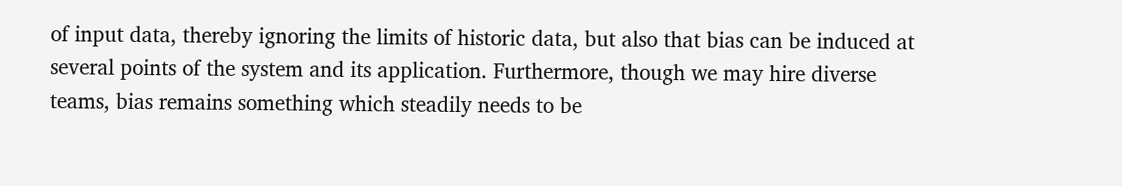of input data, thereby ignoring the limits of historic data, but also that bias can be induced at several points of the system and its application. Furthermore, though we may hire diverse teams, bias remains something which steadily needs to be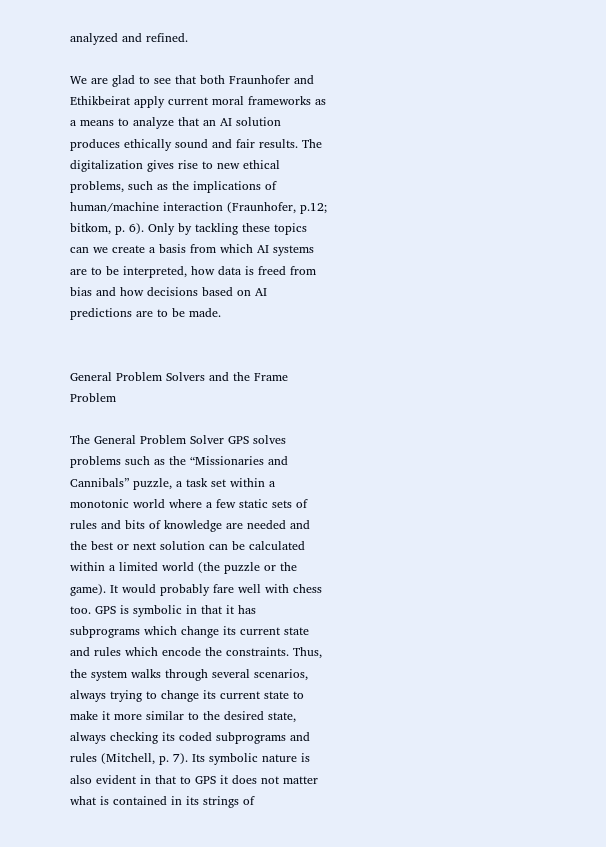analyzed and refined.

We are glad to see that both Fraunhofer and Ethikbeirat apply current moral frameworks as a means to analyze that an AI solution produces ethically sound and fair results. The digitalization gives rise to new ethical problems, such as the implications of human/machine interaction (Fraunhofer, p.12; bitkom, p. 6). Only by tackling these topics can we create a basis from which AI systems are to be interpreted, how data is freed from bias and how decisions based on AI predictions are to be made.


General Problem Solvers and the Frame Problem

The General Problem Solver GPS solves problems such as the “Missionaries and Cannibals” puzzle, a task set within a monotonic world where a few static sets of rules and bits of knowledge are needed and the best or next solution can be calculated within a limited world (the puzzle or the game). It would probably fare well with chess too. GPS is symbolic in that it has subprograms which change its current state and rules which encode the constraints. Thus, the system walks through several scenarios, always trying to change its current state to make it more similar to the desired state, always checking its coded subprograms and rules (Mitchell, p. 7). Its symbolic nature is also evident in that to GPS it does not matter what is contained in its strings of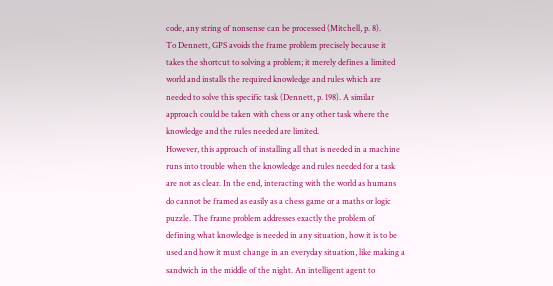code, any string of nonsense can be processed (Mitchell, p. 8).
To Dennett, GPS avoids the frame problem precisely because it takes the shortcut to solving a problem; it merely defines a limited world and installs the required knowledge and rules which are needed to solve this specific task (Dennett, p. 198). A similar approach could be taken with chess or any other task where the knowledge and the rules needed are limited.
However, this approach of installing all that is needed in a machine runs into trouble when the knowledge and rules needed for a task are not as clear. In the end, interacting with the world as humans do cannot be framed as easily as a chess game or a maths or logic puzzle. The frame problem addresses exactly the problem of defining what knowledge is needed in any situation, how it is to be used and how it must change in an everyday situation, like making a sandwich in the middle of the night. An intelligent agent to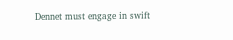Dennet must engage in swift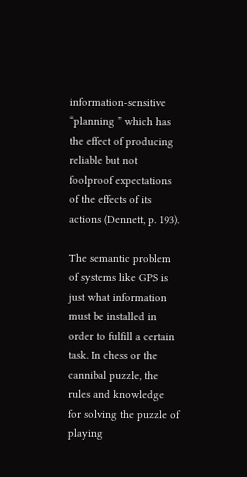information-sensitive “planning ” which has the effect of producing reliable but not foolproof expectations of the effects of its actions (Dennett, p. 193).

The semantic problem of systems like GPS is just what information must be installed in order to fulfill a certain task. In chess or the cannibal puzzle, the rules and knowledge for solving the puzzle of playing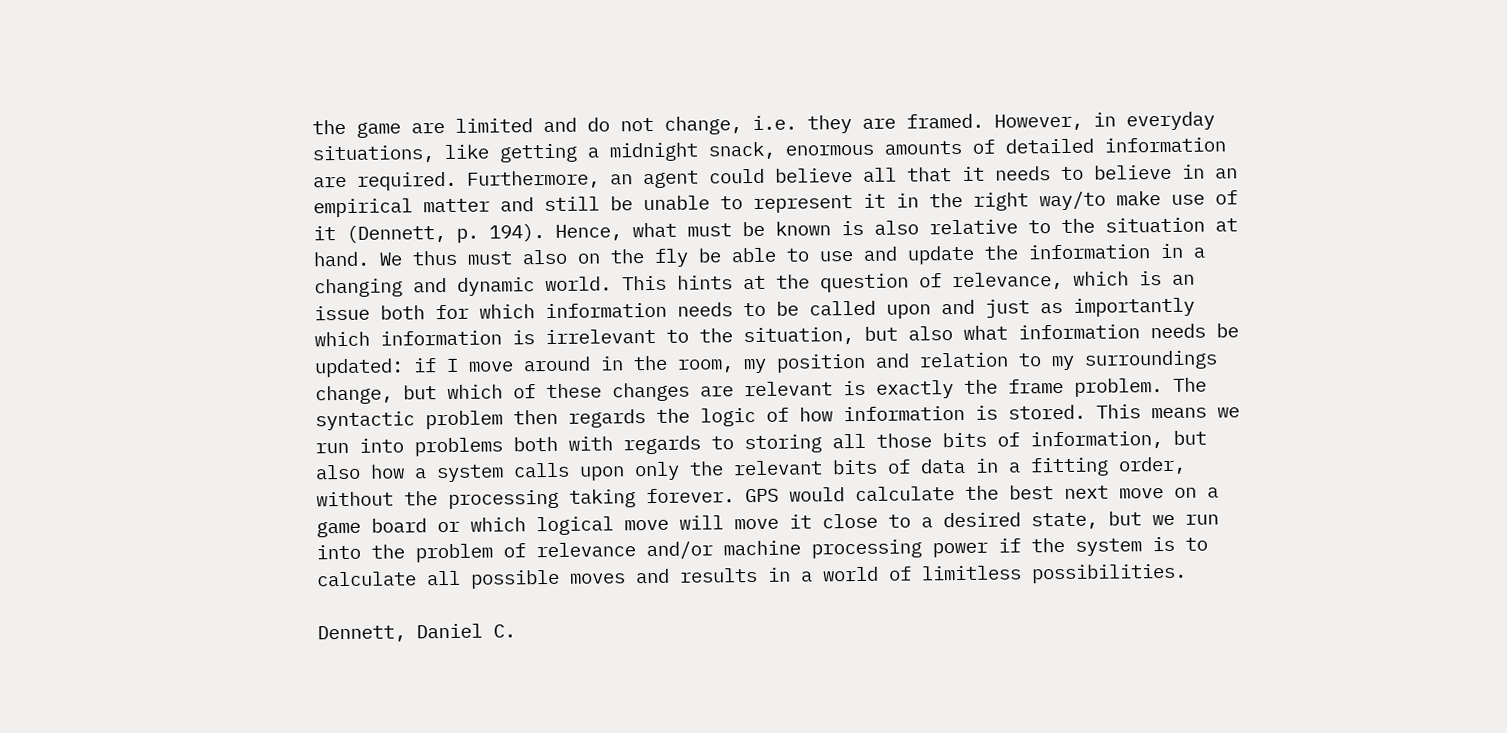the game are limited and do not change, i.e. they are framed. However, in everyday situations, like getting a midnight snack, enormous amounts of detailed information are required. Furthermore, an agent could believe all that it needs to believe in an empirical matter and still be unable to represent it in the right way/to make use of it (Dennett, p. 194). Hence, what must be known is also relative to the situation at hand. We thus must also on the fly be able to use and update the information in a changing and dynamic world. This hints at the question of relevance, which is an issue both for which information needs to be called upon and just as importantly which information is irrelevant to the situation, but also what information needs be updated: if I move around in the room, my position and relation to my surroundings change, but which of these changes are relevant is exactly the frame problem. The syntactic problem then regards the logic of how information is stored. This means we run into problems both with regards to storing all those bits of information, but also how a system calls upon only the relevant bits of data in a fitting order, without the processing taking forever. GPS would calculate the best next move on a game board or which logical move will move it close to a desired state, but we run into the problem of relevance and/or machine processing power if the system is to calculate all possible moves and results in a world of limitless possibilities.

Dennett, Daniel C.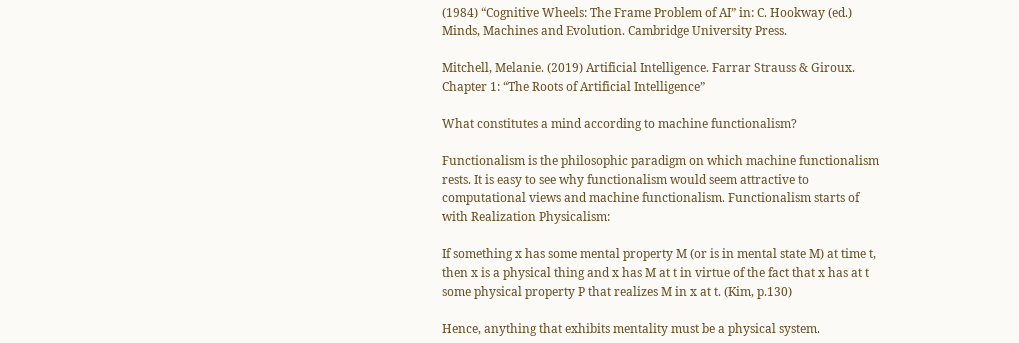(1984) “Cognitive Wheels: The Frame Problem of AI” in: C. Hookway (ed.) Minds, Machines and Evolution. Cambridge University Press.

Mitchell, Melanie. (2019) Artificial Intelligence. Farrar Strauss & Giroux. Chapter 1: “The Roots of Artificial Intelligence”

What constitutes a mind according to machine functionalism?

Functionalism is the philosophic paradigm on which machine functionalism rests. It is easy to see why functionalism would seem attractive to computational views and machine functionalism. Functionalism starts of with Realization Physicalism:

If something x has some mental property M (or is in mental state M) at time t, then x is a physical thing and x has M at t in virtue of the fact that x has at t some physical property P that realizes M in x at t. (Kim, p.130)

Hence, anything that exhibits mentality must be a physical system.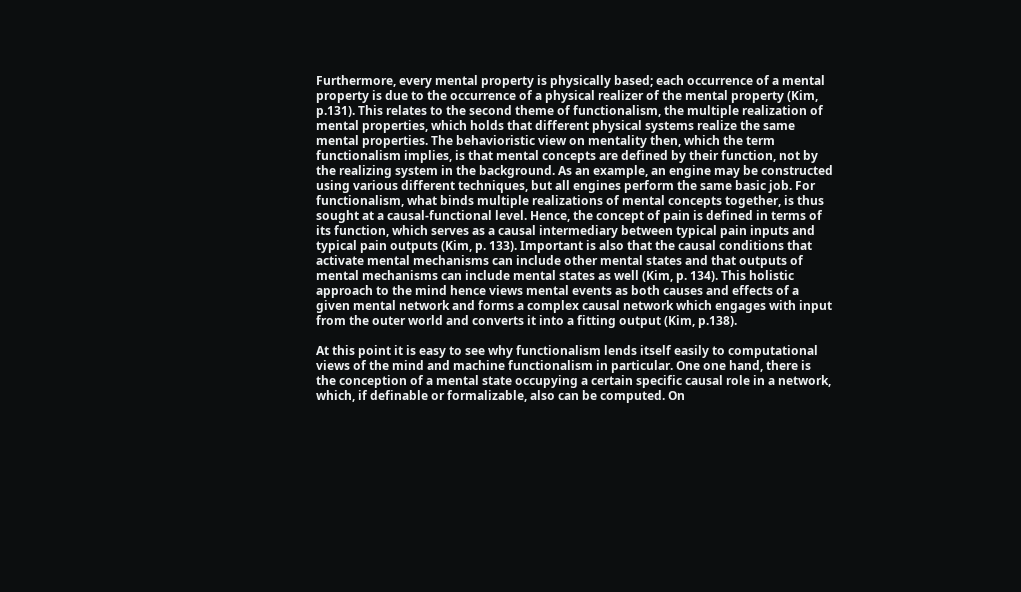Furthermore, every mental property is physically based; each occurrence of a mental property is due to the occurrence of a physical realizer of the mental property (Kim, p.131). This relates to the second theme of functionalism, the multiple realization of mental properties, which holds that different physical systems realize the same mental properties. The behavioristic view on mentality then, which the term functionalism implies, is that mental concepts are defined by their function, not by the realizing system in the background. As an example, an engine may be constructed using various different techniques, but all engines perform the same basic job. For functionalism, what binds multiple realizations of mental concepts together, is thus sought at a causal-functional level. Hence, the concept of pain is defined in terms of its function, which serves as a causal intermediary between typical pain inputs and typical pain outputs (Kim, p. 133). Important is also that the causal conditions that activate mental mechanisms can include other mental states and that outputs of mental mechanisms can include mental states as well (Kim, p. 134). This holistic approach to the mind hence views mental events as both causes and effects of a given mental network and forms a complex causal network which engages with input from the outer world and converts it into a fitting output (Kim, p.138).

At this point it is easy to see why functionalism lends itself easily to computational views of the mind and machine functionalism in particular. One one hand, there is the conception of a mental state occupying a certain specific causal role in a network, which, if definable or formalizable, also can be computed. On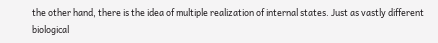the other hand, there is the idea of multiple realization of internal states. Just as vastly different biological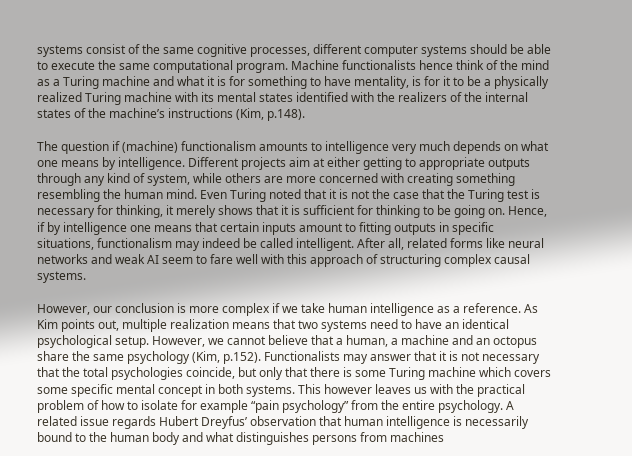systems consist of the same cognitive processes, different computer systems should be able to execute the same computational program. Machine functionalists hence think of the mind as a Turing machine and what it is for something to have mentality, is for it to be a physically realized Turing machine with its mental states identified with the realizers of the internal states of the machine’s instructions (Kim, p.148).

The question if (machine) functionalism amounts to intelligence very much depends on what one means by intelligence. Different projects aim at either getting to appropriate outputs through any kind of system, while others are more concerned with creating something resembling the human mind. Even Turing noted that it is not the case that the Turing test is necessary for thinking, it merely shows that it is sufficient for thinking to be going on. Hence, if by intelligence one means that certain inputs amount to fitting outputs in specific situations, functionalism may indeed be called intelligent. After all, related forms like neural networks and weak AI seem to fare well with this approach of structuring complex causal systems.

However, our conclusion is more complex if we take human intelligence as a reference. As Kim points out, multiple realization means that two systems need to have an identical psychological setup. However, we cannot believe that a human, a machine and an octopus share the same psychology (Kim, p.152). Functionalists may answer that it is not necessary that the total psychologies coincide, but only that there is some Turing machine which covers some specific mental concept in both systems. This however leaves us with the practical problem of how to isolate for example “pain psychology” from the entire psychology. A related issue regards Hubert Dreyfus’ observation that human intelligence is necessarily bound to the human body and what distinguishes persons from machines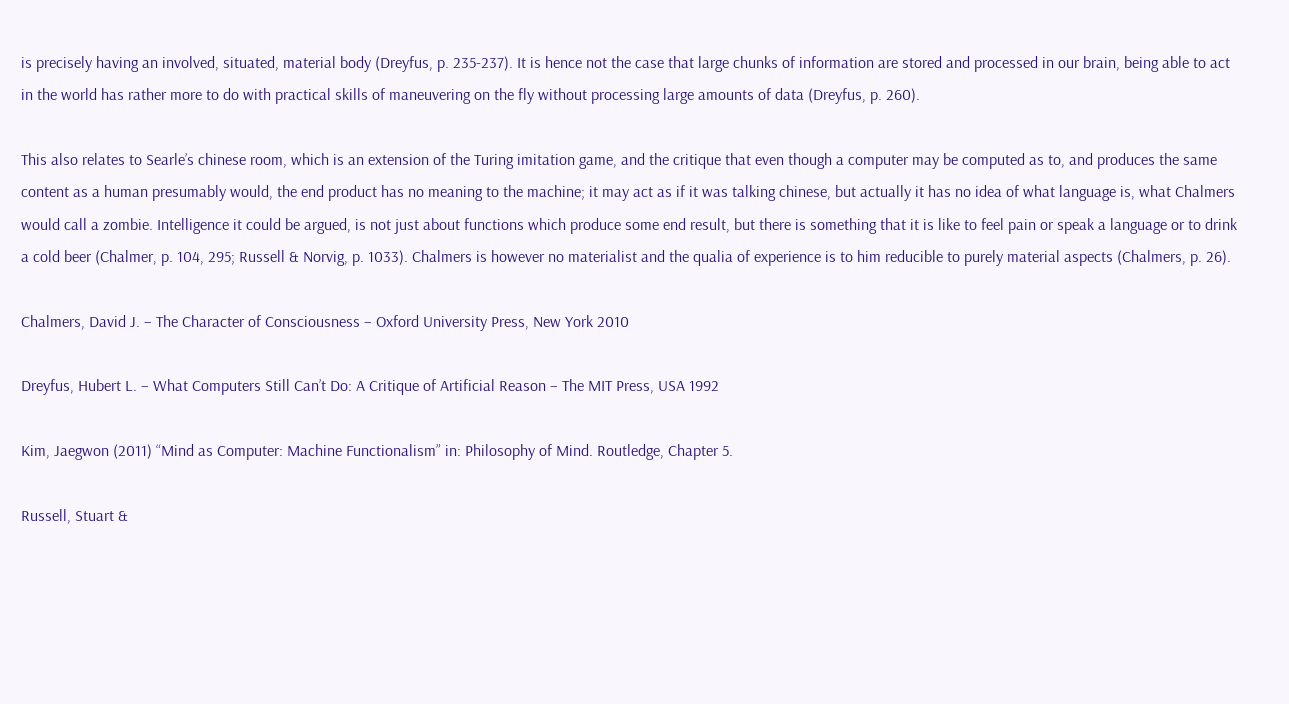is precisely having an involved, situated, material body (Dreyfus, p. 235-237). It is hence not the case that large chunks of information are stored and processed in our brain, being able to act in the world has rather more to do with practical skills of maneuvering on the fly without processing large amounts of data (Dreyfus, p. 260).

This also relates to Searle’s chinese room, which is an extension of the Turing imitation game, and the critique that even though a computer may be computed as to, and produces the same content as a human presumably would, the end product has no meaning to the machine; it may act as if it was talking chinese, but actually it has no idea of what language is, what Chalmers would call a zombie. Intelligence it could be argued, is not just about functions which produce some end result, but there is something that it is like to feel pain or speak a language or to drink a cold beer (Chalmer, p. 104, 295; Russell & Norvig, p. 1033). Chalmers is however no materialist and the qualia of experience is to him reducible to purely material aspects (Chalmers, p. 26).

Chalmers, David J. – The Character of Consciousness – Oxford University Press, New York 2010

Dreyfus, Hubert L. – What Computers Still Can’t Do: A Critique of Artificial Reason – The MIT Press, USA 1992

Kim, Jaegwon (2011) “Mind as Computer: Machine Functionalism” in: Philosophy of Mind. Routledge, Chapter 5.

Russell, Stuart &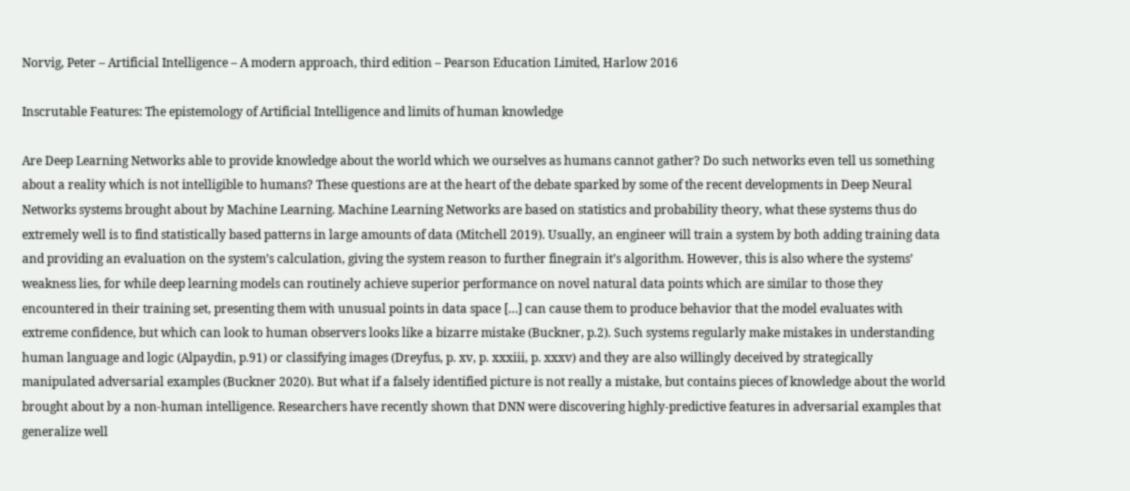Norvig, Peter – Artificial Intelligence – A modern approach, third edition – Pearson Education Limited, Harlow 2016

Inscrutable Features: The epistemology of Artificial Intelligence and limits of human knowledge

Are Deep Learning Networks able to provide knowledge about the world which we ourselves as humans cannot gather? Do such networks even tell us something about a reality which is not intelligible to humans? These questions are at the heart of the debate sparked by some of the recent developments in Deep Neural Networks systems brought about by Machine Learning. Machine Learning Networks are based on statistics and probability theory, what these systems thus do extremely well is to find statistically based patterns in large amounts of data (Mitchell 2019). Usually, an engineer will train a system by both adding training data and providing an evaluation on the system’s calculation, giving the system reason to further finegrain it’s algorithm. However, this is also where the systems’ weakness lies, for while deep learning models can routinely achieve superior performance on novel natural data points which are similar to those they encountered in their training set, presenting them with unusual points in data space […] can cause them to produce behavior that the model evaluates with extreme confidence, but which can look to human observers looks like a bizarre mistake (Buckner, p.2). Such systems regularly make mistakes in understanding human language and logic (Alpaydin, p.91) or classifying images (Dreyfus, p. xv, p. xxxiii, p. xxxv) and they are also willingly deceived by strategically manipulated adversarial examples (Buckner 2020). But what if a falsely identified picture is not really a mistake, but contains pieces of knowledge about the world brought about by a non-human intelligence. Researchers have recently shown that DNN were discovering highly-predictive features in adversarial examples that generalize well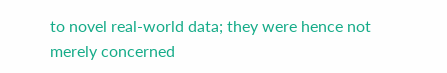to novel real-world data; they were hence not merely concerned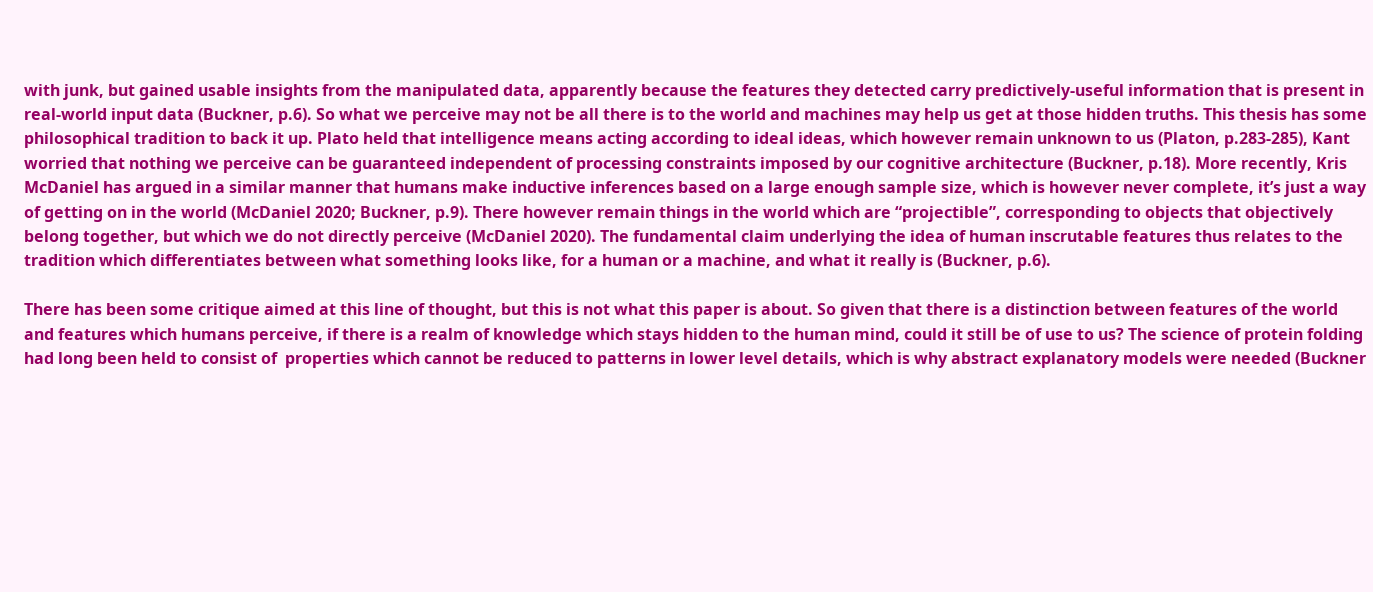with junk, but gained usable insights from the manipulated data, apparently because the features they detected carry predictively-useful information that is present in real-world input data (Buckner, p.6). So what we perceive may not be all there is to the world and machines may help us get at those hidden truths. This thesis has some philosophical tradition to back it up. Plato held that intelligence means acting according to ideal ideas, which however remain unknown to us (Platon, p.283-285), Kant worried that nothing we perceive can be guaranteed independent of processing constraints imposed by our cognitive architecture (Buckner, p.18). More recently, Kris McDaniel has argued in a similar manner that humans make inductive inferences based on a large enough sample size, which is however never complete, it’s just a way of getting on in the world (McDaniel 2020; Buckner, p.9). There however remain things in the world which are “projectible”, corresponding to objects that objectively belong together, but which we do not directly perceive (McDaniel 2020). The fundamental claim underlying the idea of human inscrutable features thus relates to the tradition which differentiates between what something looks like, for a human or a machine, and what it really is (Buckner, p.6).

There has been some critique aimed at this line of thought, but this is not what this paper is about. So given that there is a distinction between features of the world and features which humans perceive, if there is a realm of knowledge which stays hidden to the human mind, could it still be of use to us? The science of protein folding had long been held to consist of  properties which cannot be reduced to patterns in lower level details, which is why abstract explanatory models were needed (Buckner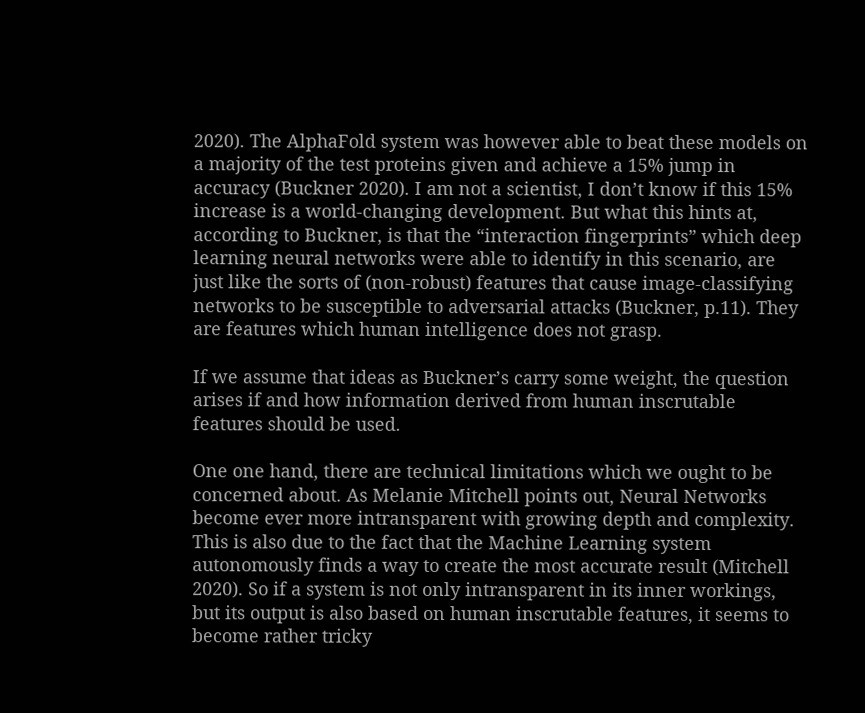2020). The AlphaFold system was however able to beat these models on a majority of the test proteins given and achieve a 15% jump in accuracy (Buckner 2020). I am not a scientist, I don’t know if this 15% increase is a world-changing development. But what this hints at, according to Buckner, is that the “interaction fingerprints” which deep learning neural networks were able to identify in this scenario, are just like the sorts of (non-robust) features that cause image-classifying networks to be susceptible to adversarial attacks (Buckner, p.11). They are features which human intelligence does not grasp.

If we assume that ideas as Buckner’s carry some weight, the question arises if and how information derived from human inscrutable features should be used.

One one hand, there are technical limitations which we ought to be concerned about. As Melanie Mitchell points out, Neural Networks become ever more intransparent with growing depth and complexity. This is also due to the fact that the Machine Learning system autonomously finds a way to create the most accurate result (Mitchell 2020). So if a system is not only intransparent in its inner workings, but its output is also based on human inscrutable features, it seems to become rather tricky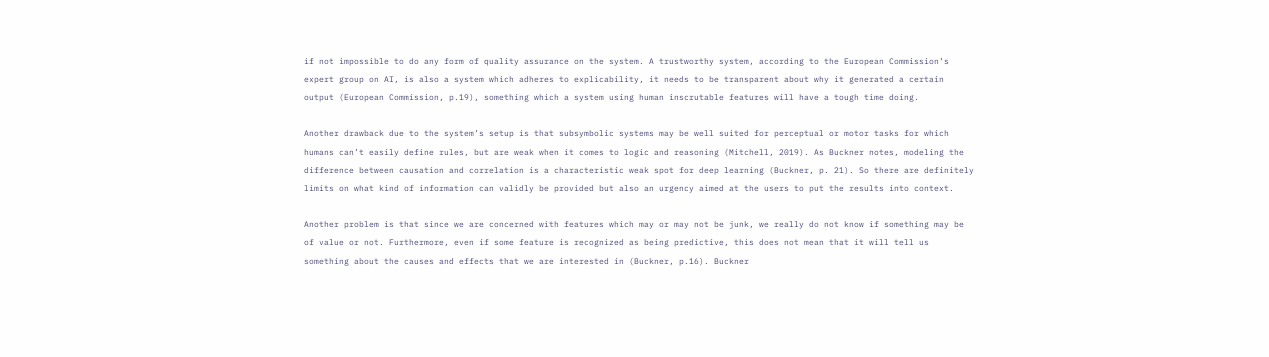if not impossible to do any form of quality assurance on the system. A trustworthy system, according to the European Commission’s expert group on AI, is also a system which adheres to explicability, it needs to be transparent about why it generated a certain output (European Commission, p.19), something which a system using human inscrutable features will have a tough time doing.

Another drawback due to the system’s setup is that subsymbolic systems may be well suited for perceptual or motor tasks for which humans can’t easily define rules, but are weak when it comes to logic and reasoning (Mitchell, 2019). As Buckner notes, modeling the difference between causation and correlation is a characteristic weak spot for deep learning (Buckner, p. 21). So there are definitely limits on what kind of information can validly be provided but also an urgency aimed at the users to put the results into context.

Another problem is that since we are concerned with features which may or may not be junk, we really do not know if something may be of value or not. Furthermore, even if some feature is recognized as being predictive, this does not mean that it will tell us something about the causes and effects that we are interested in (Buckner, p.16). Buckner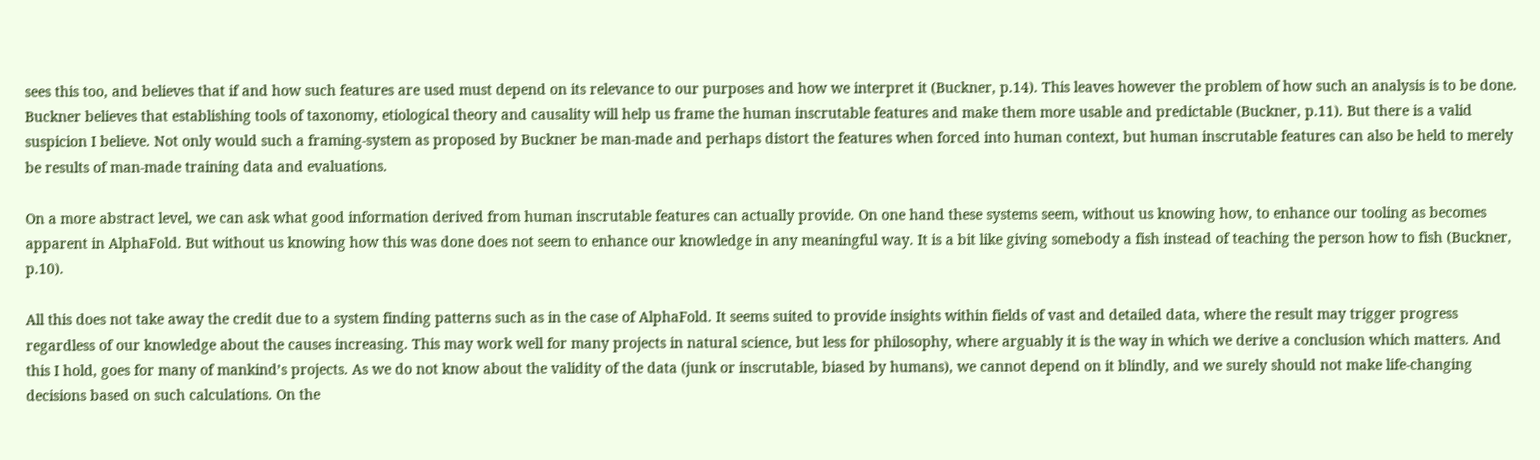sees this too, and believes that if and how such features are used must depend on its relevance to our purposes and how we interpret it (Buckner, p.14). This leaves however the problem of how such an analysis is to be done. Buckner believes that establishing tools of taxonomy, etiological theory and causality will help us frame the human inscrutable features and make them more usable and predictable (Buckner, p.11). But there is a valid suspicion I believe. Not only would such a framing-system as proposed by Buckner be man-made and perhaps distort the features when forced into human context, but human inscrutable features can also be held to merely be results of man-made training data and evaluations.

On a more abstract level, we can ask what good information derived from human inscrutable features can actually provide. On one hand these systems seem, without us knowing how, to enhance our tooling as becomes apparent in AlphaFold. But without us knowing how this was done does not seem to enhance our knowledge in any meaningful way. It is a bit like giving somebody a fish instead of teaching the person how to fish (Buckner, p.10).

All this does not take away the credit due to a system finding patterns such as in the case of AlphaFold. It seems suited to provide insights within fields of vast and detailed data, where the result may trigger progress regardless of our knowledge about the causes increasing. This may work well for many projects in natural science, but less for philosophy, where arguably it is the way in which we derive a conclusion which matters. And this I hold, goes for many of mankind’s projects. As we do not know about the validity of the data (junk or inscrutable, biased by humans), we cannot depend on it blindly, and we surely should not make life-changing decisions based on such calculations. On the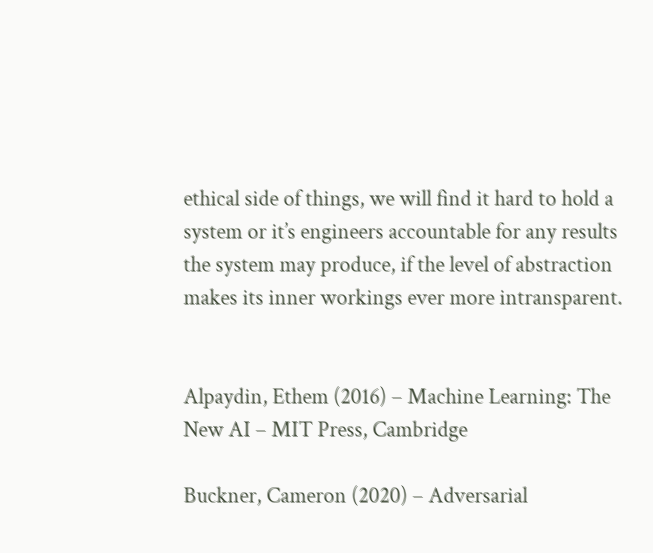ethical side of things, we will find it hard to hold a system or it’s engineers accountable for any results the system may produce, if the level of abstraction makes its inner workings ever more intransparent.


Alpaydin, Ethem (2016) – Machine Learning: The New AI – MIT Press, Cambridge

Buckner, Cameron (2020) – Adversarial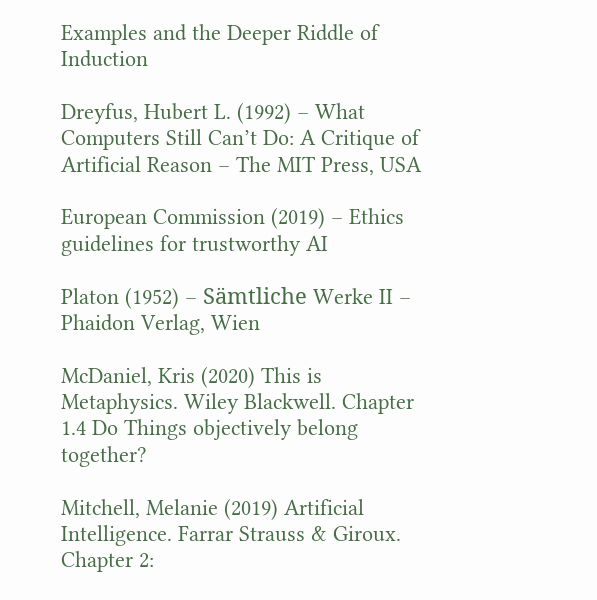Examples and the Deeper Riddle of Induction

Dreyfus, Hubert L. (1992) – What Computers Still Can’t Do: A Critique of Artificial Reason – The MIT Press, USA

European Commission (2019) – Ethics guidelines for trustworthy AI

Platon (1952) – Sämtliche Werke II – Phaidon Verlag, Wien

McDaniel, Kris (2020) This is Metaphysics. Wiley Blackwell. Chapter 1.4 Do Things objectively belong together?

Mitchell, Melanie (2019) Artificial Intelligence. Farrar Strauss & Giroux. Chapter 2: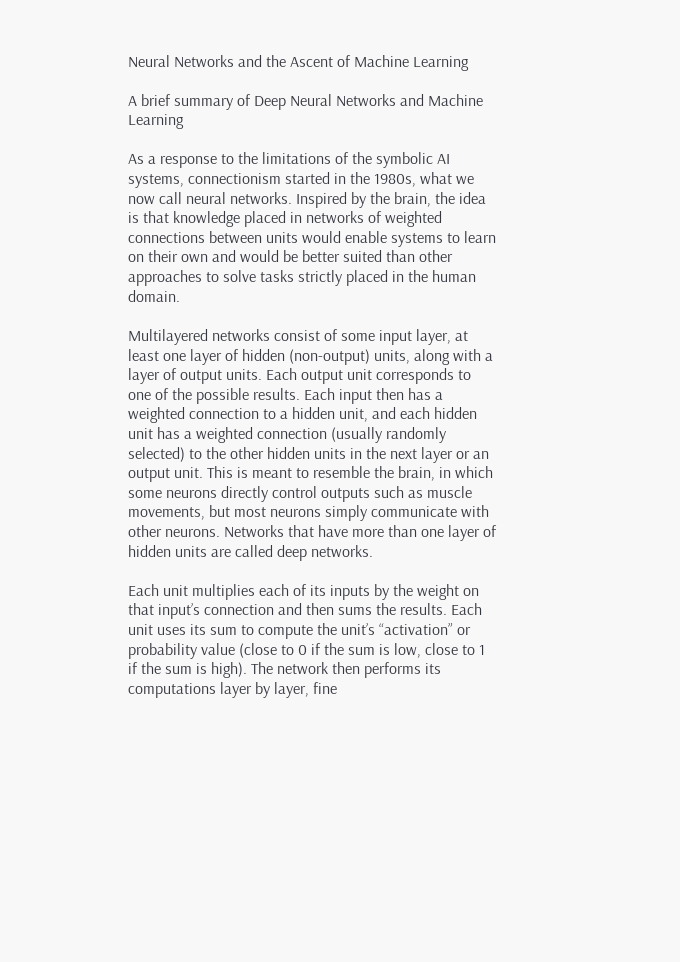Neural Networks and the Ascent of Machine Learning

A brief summary of Deep Neural Networks and Machine Learning

As a response to the limitations of the symbolic AI systems, connectionism started in the 1980s, what we now call neural networks. Inspired by the brain, the idea is that knowledge placed in networks of weighted connections between units would enable systems to learn on their own and would be better suited than other approaches to solve tasks strictly placed in the human domain.

Multilayered networks consist of some input layer, at least one layer of hidden (non-output) units, along with a layer of output units. Each output unit corresponds to one of the possible results. Each input then has a weighted connection to a hidden unit, and each hidden unit has a weighted connection (usually randomly selected) to the other hidden units in the next layer or an output unit. This is meant to resemble the brain, in which some neurons directly control outputs such as muscle movements, but most neurons simply communicate with other neurons. Networks that have more than one layer of hidden units are called deep networks.

Each unit multiplies each of its inputs by the weight on that input’s connection and then sums the results. Each unit uses its sum to compute the unit’s “activation” or probability value (close to 0 if the sum is low, close to 1 if the sum is high). The network then performs its computations layer by layer, fine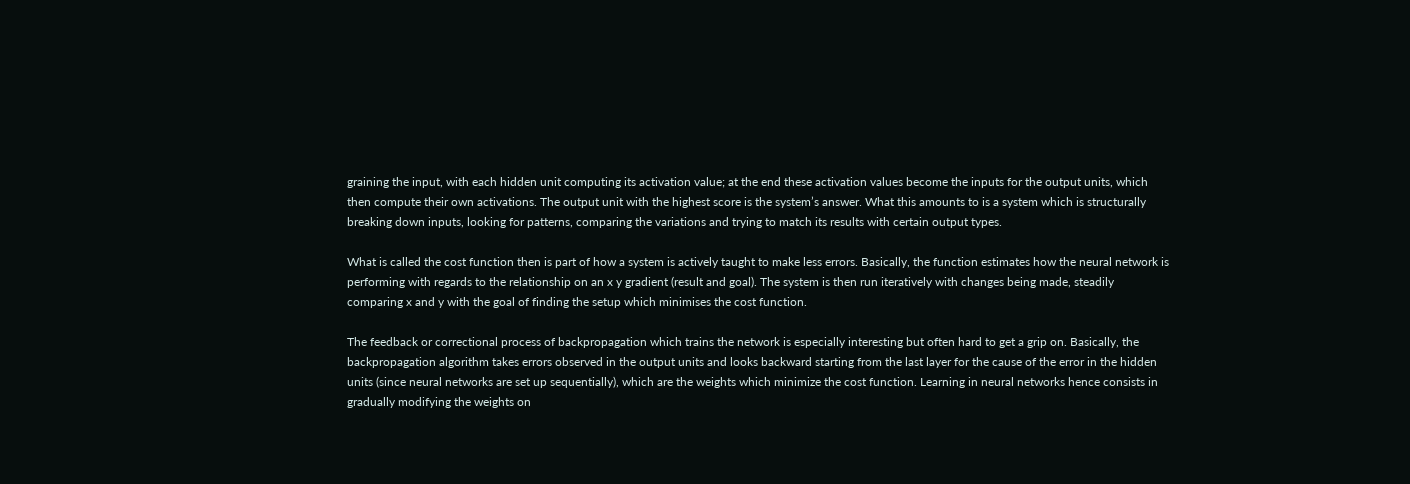graining the input, with each hidden unit computing its activation value; at the end these activation values become the inputs for the output units, which then compute their own activations. The output unit with the highest score is the system’s answer. What this amounts to is a system which is structurally breaking down inputs, looking for patterns, comparing the variations and trying to match its results with certain output types.

What is called the cost function then is part of how a system is actively taught to make less errors. Basically, the function estimates how the neural network is performing with regards to the relationship on an x y gradient (result and goal). The system is then run iteratively with changes being made, steadily comparing x and y with the goal of finding the setup which minimises the cost function.

The feedback or correctional process of backpropagation which trains the network is especially interesting but often hard to get a grip on. Basically, the backpropagation algorithm takes errors observed in the output units and looks backward starting from the last layer for the cause of the error in the hidden units (since neural networks are set up sequentially), which are the weights which minimize the cost function. Learning in neural networks hence consists in gradually modifying the weights on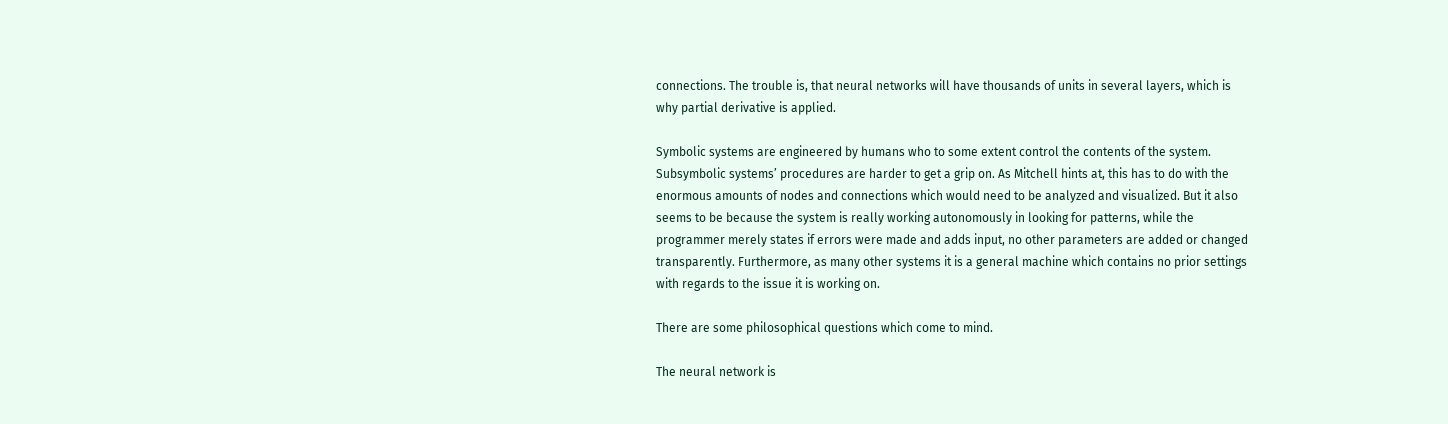connections. The trouble is, that neural networks will have thousands of units in several layers, which is why partial derivative is applied.

Symbolic systems are engineered by humans who to some extent control the contents of the system. Subsymbolic systems’ procedures are harder to get a grip on. As Mitchell hints at, this has to do with the enormous amounts of nodes and connections which would need to be analyzed and visualized. But it also seems to be because the system is really working autonomously in looking for patterns, while the programmer merely states if errors were made and adds input, no other parameters are added or changed transparently. Furthermore, as many other systems it is a general machine which contains no prior settings with regards to the issue it is working on.

There are some philosophical questions which come to mind.

The neural network is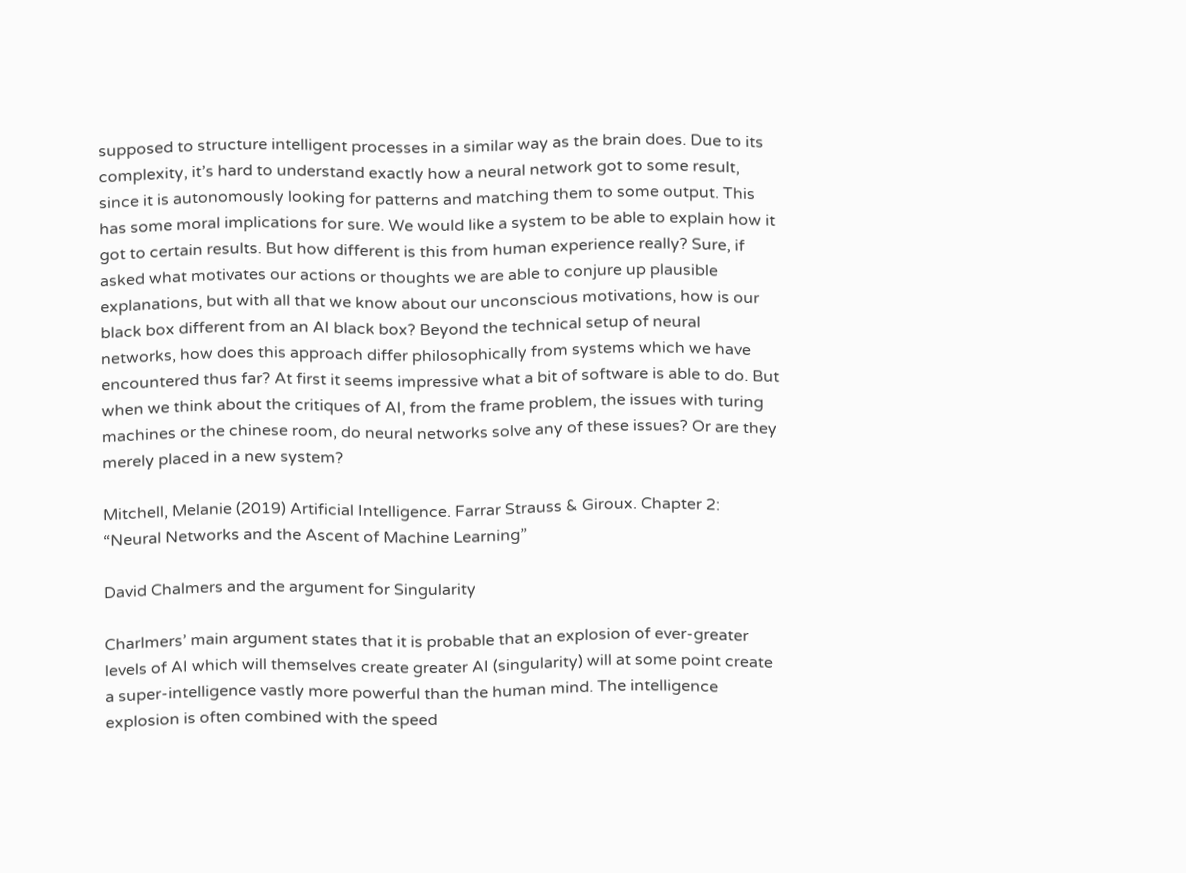supposed to structure intelligent processes in a similar way as the brain does. Due to its complexity, it’s hard to understand exactly how a neural network got to some result, since it is autonomously looking for patterns and matching them to some output. This has some moral implications for sure. We would like a system to be able to explain how it got to certain results. But how different is this from human experience really? Sure, if asked what motivates our actions or thoughts we are able to conjure up plausible explanations, but with all that we know about our unconscious motivations, how is our black box different from an AI black box? Beyond the technical setup of neural networks, how does this approach differ philosophically from systems which we have encountered thus far? At first it seems impressive what a bit of software is able to do. But when we think about the critiques of AI, from the frame problem, the issues with turing machines or the chinese room, do neural networks solve any of these issues? Or are they merely placed in a new system?

Mitchell, Melanie (2019) Artificial Intelligence. Farrar Strauss & Giroux. Chapter 2: “Neural Networks and the Ascent of Machine Learning”

David Chalmers and the argument for Singularity

Charlmers’ main argument states that it is probable that an explosion of ever-greater levels of AI which will themselves create greater AI (singularity) will at some point create a super-intelligence vastly more powerful than the human mind. The intelligence explosion is often combined with the speed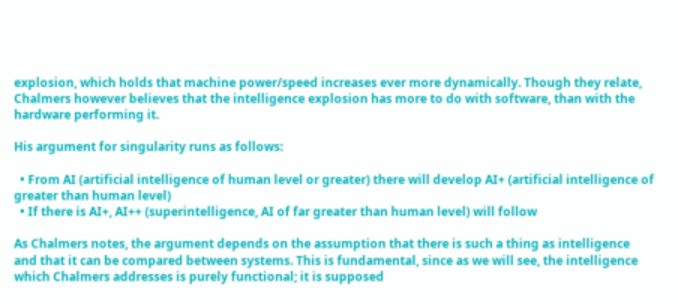explosion, which holds that machine power/speed increases ever more dynamically. Though they relate, Chalmers however believes that the intelligence explosion has more to do with software, than with the hardware performing it.

His argument for singularity runs as follows:

  • From AI (artificial intelligence of human level or greater) there will develop AI+ (artificial intelligence of greater than human level)
  • If there is AI+, AI++ (superintelligence, AI of far greater than human level) will follow

As Chalmers notes, the argument depends on the assumption that there is such a thing as intelligence and that it can be compared between systems. This is fundamental, since as we will see, the intelligence which Chalmers addresses is purely functional; it is supposed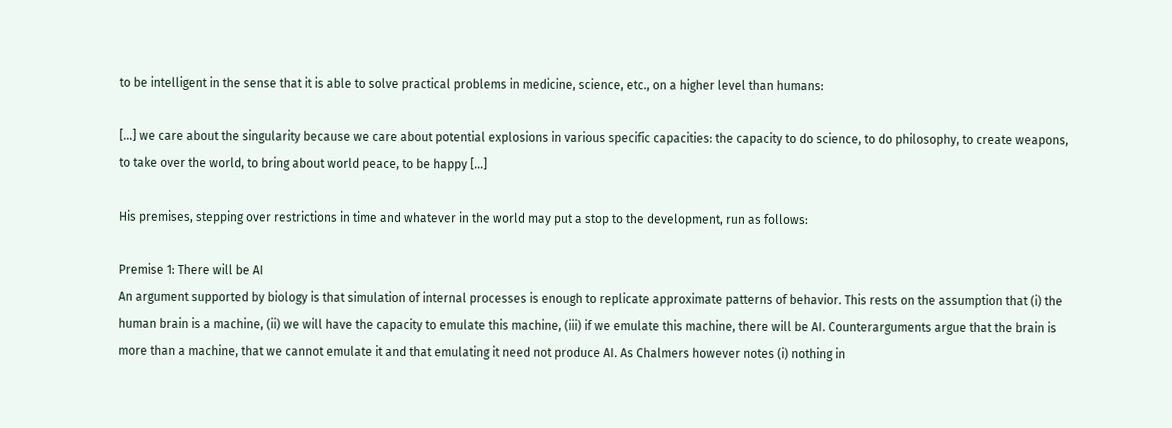to be intelligent in the sense that it is able to solve practical problems in medicine, science, etc., on a higher level than humans:

[…] we care about the singularity because we care about potential explosions in various specific capacities: the capacity to do science, to do philosophy, to create weapons, to take over the world, to bring about world peace, to be happy […]

His premises, stepping over restrictions in time and whatever in the world may put a stop to the development, run as follows:

Premise 1: There will be AI
An argument supported by biology is that simulation of internal processes is enough to replicate approximate patterns of behavior. This rests on the assumption that (i) the human brain is a machine, (ii) we will have the capacity to emulate this machine, (iii) if we emulate this machine, there will be AI. Counterarguments argue that the brain is more than a machine, that we cannot emulate it and that emulating it need not produce AI. As Chalmers however notes (i) nothing in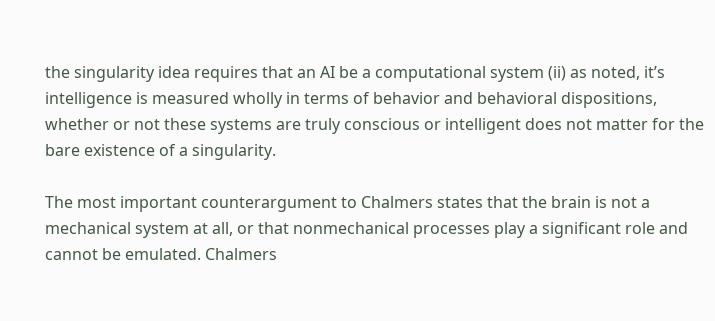the singularity idea requires that an AI be a computational system (ii) as noted, it’s intelligence is measured wholly in terms of behavior and behavioral dispositions, whether or not these systems are truly conscious or intelligent does not matter for the bare existence of a singularity.

The most important counterargument to Chalmers states that the brain is not a mechanical system at all, or that nonmechanical processes play a significant role and cannot be emulated. Chalmers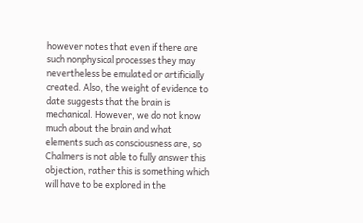however notes that even if there are such nonphysical processes they may nevertheless be emulated or artificially created. Also, the weight of evidence to date suggests that the brain is mechanical. However, we do not know much about the brain and what elements such as consciousness are, so Chalmers is not able to fully answer this objection, rather this is something which will have to be explored in the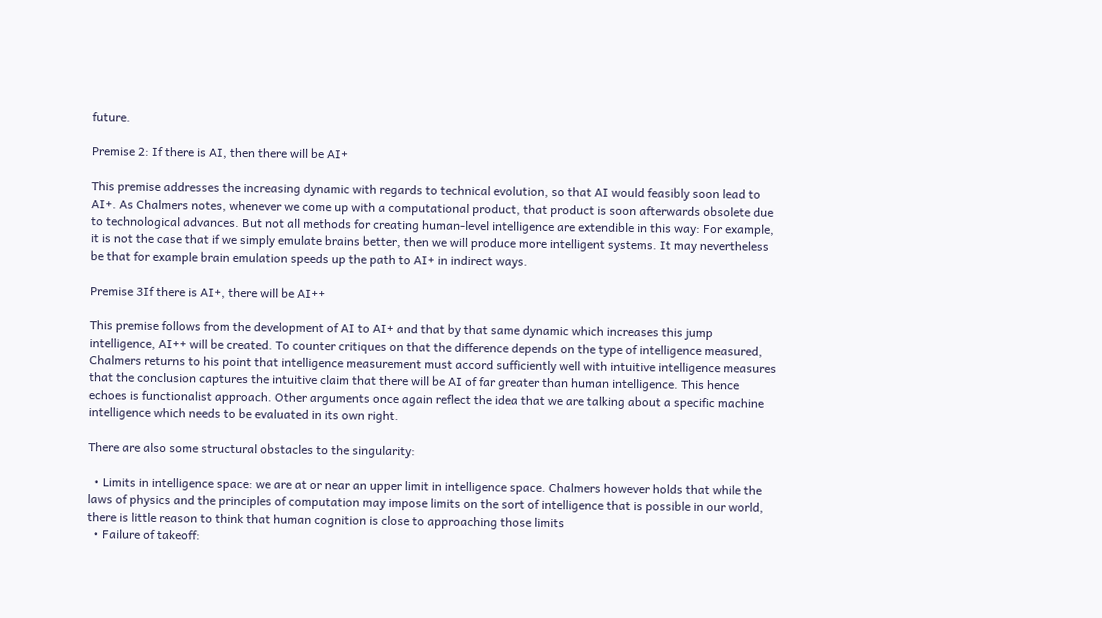future.

Premise 2: If there is AI, then there will be AI+

This premise addresses the increasing dynamic with regards to technical evolution, so that AI would feasibly soon lead to AI+. As Chalmers notes, whenever we come up with a computational product, that product is soon afterwards obsolete due to technological advances. But not all methods for creating human-level intelligence are extendible in this way: For example, it is not the case that if we simply emulate brains better, then we will produce more intelligent systems. It may nevertheless be that for example brain emulation speeds up the path to AI+ in indirect ways.

Premise 3If there is AI+, there will be AI++

This premise follows from the development of AI to AI+ and that by that same dynamic which increases this jump intelligence, AI++ will be created. To counter critiques on that the difference depends on the type of intelligence measured, Chalmers returns to his point that intelligence measurement must accord sufficiently well with intuitive intelligence measures that the conclusion captures the intuitive claim that there will be AI of far greater than human intelligence. This hence echoes is functionalist approach. Other arguments once again reflect the idea that we are talking about a specific machine intelligence which needs to be evaluated in its own right.

There are also some structural obstacles to the singularity:

  • Limits in intelligence space: we are at or near an upper limit in intelligence space. Chalmers however holds that while the laws of physics and the principles of computation may impose limits on the sort of intelligence that is possible in our world, there is little reason to think that human cognition is close to approaching those limits
  • Failure of takeoff: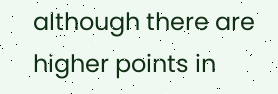although there are higher points in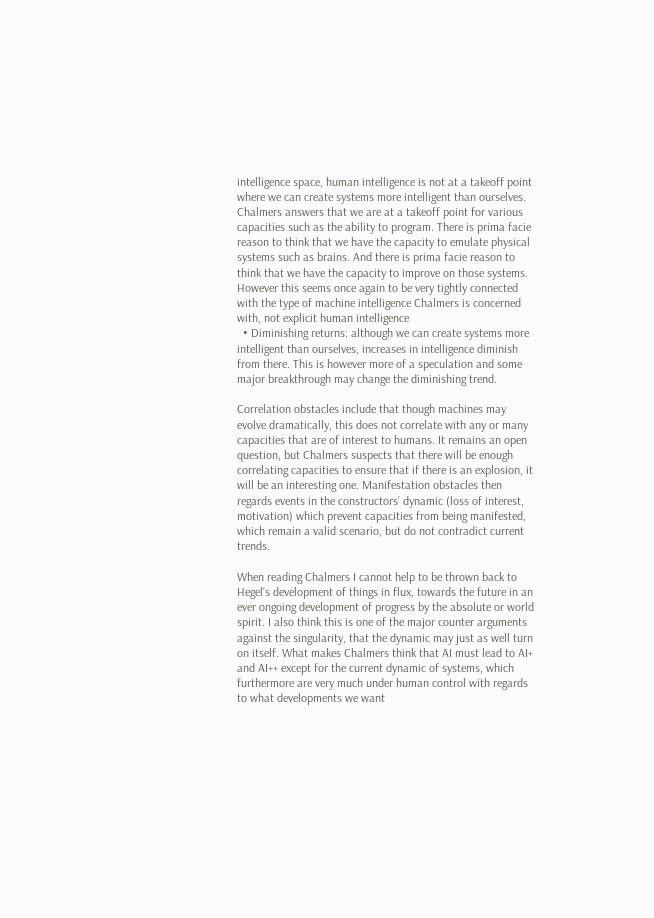intelligence space, human intelligence is not at a takeoff point where we can create systems more intelligent than ourselves. Chalmers answers that we are at a takeoff point for various capacities such as the ability to program. There is prima facie reason to think that we have the capacity to emulate physical systems such as brains. And there is prima facie reason to think that we have the capacity to improve on those systems. However this seems once again to be very tightly connected with the type of machine intelligence Chalmers is concerned with, not explicit human intelligence
  • Diminishing returns: although we can create systems more intelligent than ourselves, increases in intelligence diminish from there. This is however more of a speculation and some major breakthrough may change the diminishing trend.

Correlation obstacles include that though machines may evolve dramatically, this does not correlate with any or many capacities that are of interest to humans. It remains an open question, but Chalmers suspects that there will be enough correlating capacities to ensure that if there is an explosion, it will be an interesting one. Manifestation obstacles then regards events in the constructors’ dynamic (loss of interest, motivation) which prevent capacities from being manifested, which remain a valid scenario, but do not contradict current trends.

When reading Chalmers I cannot help to be thrown back to Hegel’s development of things in flux, towards the future in an ever ongoing development of progress by the absolute or world spirit. I also think this is one of the major counter arguments against the singularity, that the dynamic may just as well turn on itself. What makes Chalmers think that AI must lead to AI+ and AI++ except for the current dynamic of systems, which furthermore are very much under human control with regards to what developments we want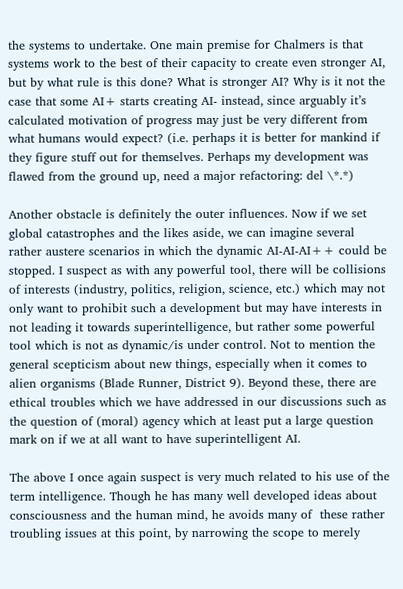the systems to undertake. One main premise for Chalmers is that systems work to the best of their capacity to create even stronger AI, but by what rule is this done? What is stronger AI? Why is it not the case that some AI+ starts creating AI- instead, since arguably it’s calculated motivation of progress may just be very different from what humans would expect? (i.e. perhaps it is better for mankind if they figure stuff out for themselves. Perhaps my development was flawed from the ground up, need a major refactoring: del \*.*)

Another obstacle is definitely the outer influences. Now if we set global catastrophes and the likes aside, we can imagine several rather austere scenarios in which the dynamic AI-AI-AI++ could be stopped. I suspect as with any powerful tool, there will be collisions of interests (industry, politics, religion, science, etc.) which may not only want to prohibit such a development but may have interests in not leading it towards superintelligence, but rather some powerful tool which is not as dynamic/is under control. Not to mention the general scepticism about new things, especially when it comes to alien organisms (Blade Runner, District 9). Beyond these, there are ethical troubles which we have addressed in our discussions such as the question of (moral) agency which at least put a large question mark on if we at all want to have superintelligent AI.

The above I once again suspect is very much related to his use of the term intelligence. Though he has many well developed ideas about consciousness and the human mind, he avoids many of  these rather troubling issues at this point, by narrowing the scope to merely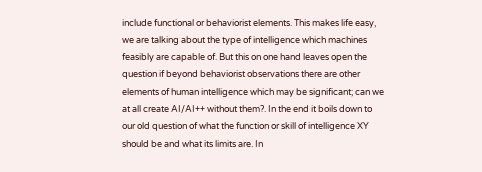include functional or behaviorist elements. This makes life easy, we are talking about the type of intelligence which machines feasibly are capable of. But this on one hand leaves open the question if beyond behaviorist observations there are other elements of human intelligence which may be significant; can we at all create AI/AI++ without them?. In the end it boils down to our old question of what the function or skill of intelligence XY should be and what its limits are. In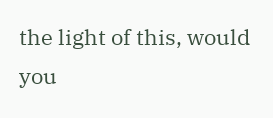the light of this, would you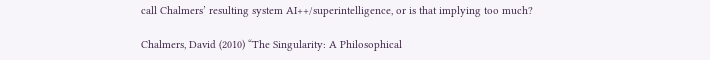call Chalmers’ resulting system AI++/superintelligence, or is that implying too much?

Chalmers, David (2010) “The Singularity: A Philosophical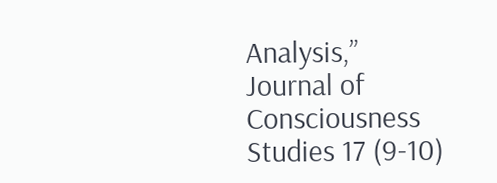Analysis,” Journal of Consciousness Studies 17 (9-10)